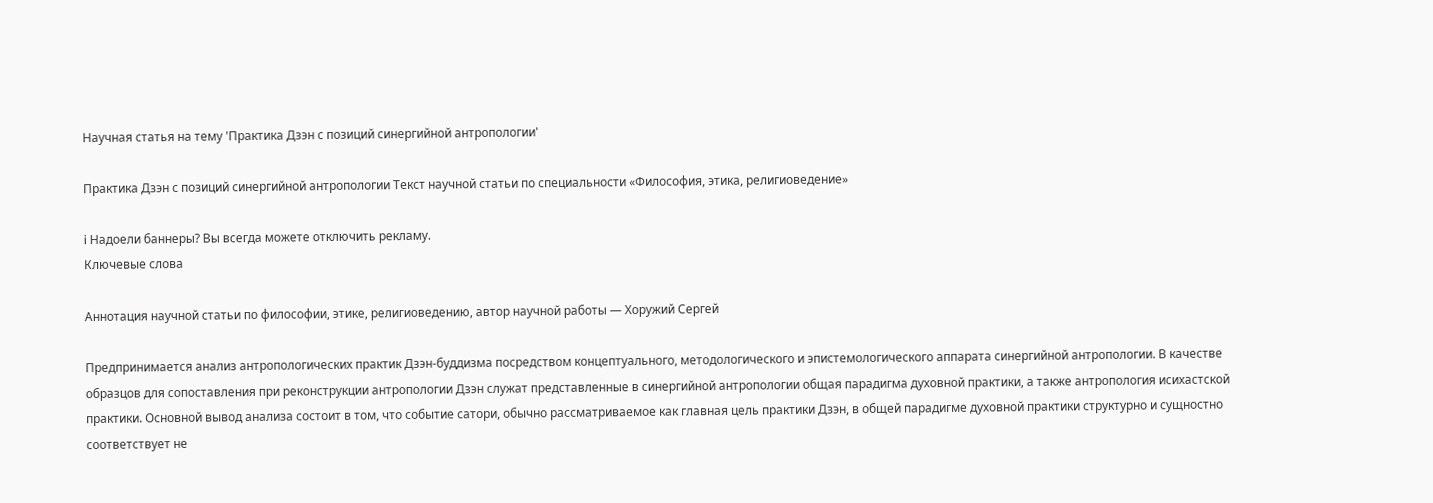Научная статья на тему 'Практика Дзэн с позиций синергийной антропологии'

Практика Дзэн с позиций синергийной антропологии Текст научной статьи по специальности «Философия, этика, религиоведение»

i Надоели баннеры? Вы всегда можете отключить рекламу.
Ключевые слова

Аннотация научной статьи по философии, этике, религиоведению, автор научной работы — Хоружий Сергей

Предпринимается анализ антропологических практик Дзэн-буддизма посредством концептуального, методологического и эпистемологического аппарата синергийной антропологии. В качестве образцов для сопоставления при реконструкции антропологии Дзэн служат представленные в синергийной антропологии общая парадигма духовной практики, а также антропология исихастской практики. Основной вывод анализа состоит в том, что событие сатори, обычно рассматриваемое как главная цель практики Дзэн, в общей парадигме духовной практики структурно и сущностно соответствует не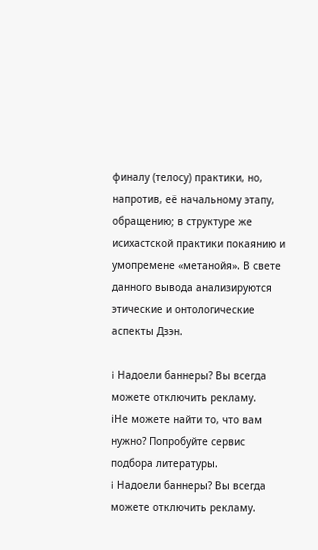финалу (телосу) практики, но, напротив, её начальному этапу, обращению; в структуре же исихастской практики покаянию и умопремене «метанойя». В свете данного вывода анализируются этические и онтологические аспекты Дзэн.

i Надоели баннеры? Вы всегда можете отключить рекламу.
iНе можете найти то, что вам нужно? Попробуйте сервис подбора литературы.
i Надоели баннеры? Вы всегда можете отключить рекламу.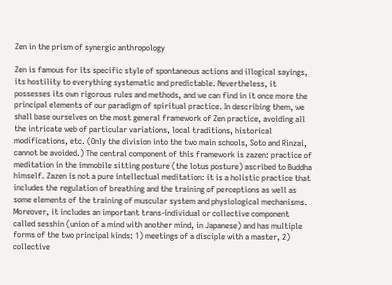Zen in the prism of synergic anthropology

Zen is famous for its specific style of spontaneous actions and illogical sayings, its hostility to everything systematic and predictable. Nevertheless, it possesses its own rigorous rules and methods, and we can find in it once more the principal elements of our paradigm of spiritual practice. In describing them, we shall base ourselves on the most general framework of Zen practice, avoiding all the intricate web of particular variations, local traditions, historical modifications, etc. (Only the division into the two main schools, Soto and Rinzai, cannot be avoided.) The central component of this framework is zazen: practice of meditation in the immobile sitting posture (the lotus posture) ascribed to Buddha himself. Zazen is not a pure intellectual meditation: it is a holistic practice that includes the regulation of breathing and the training of perceptions as well as some elements of the training of muscular system and physiological mechanisms. Moreover, it includes an important trans-individual or collective component called sesshin (union of a mind with another mind, in Japanese) and has multiple forms of the two principal kinds: 1) meetings of a disciple with a master, 2) collective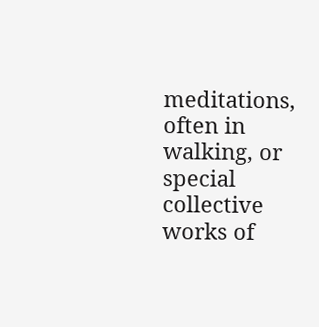meditations, often in walking, or special collective works of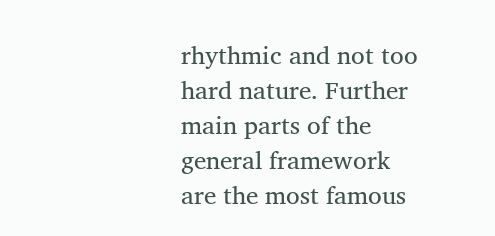rhythmic and not too hard nature. Further main parts of the general framework are the most famous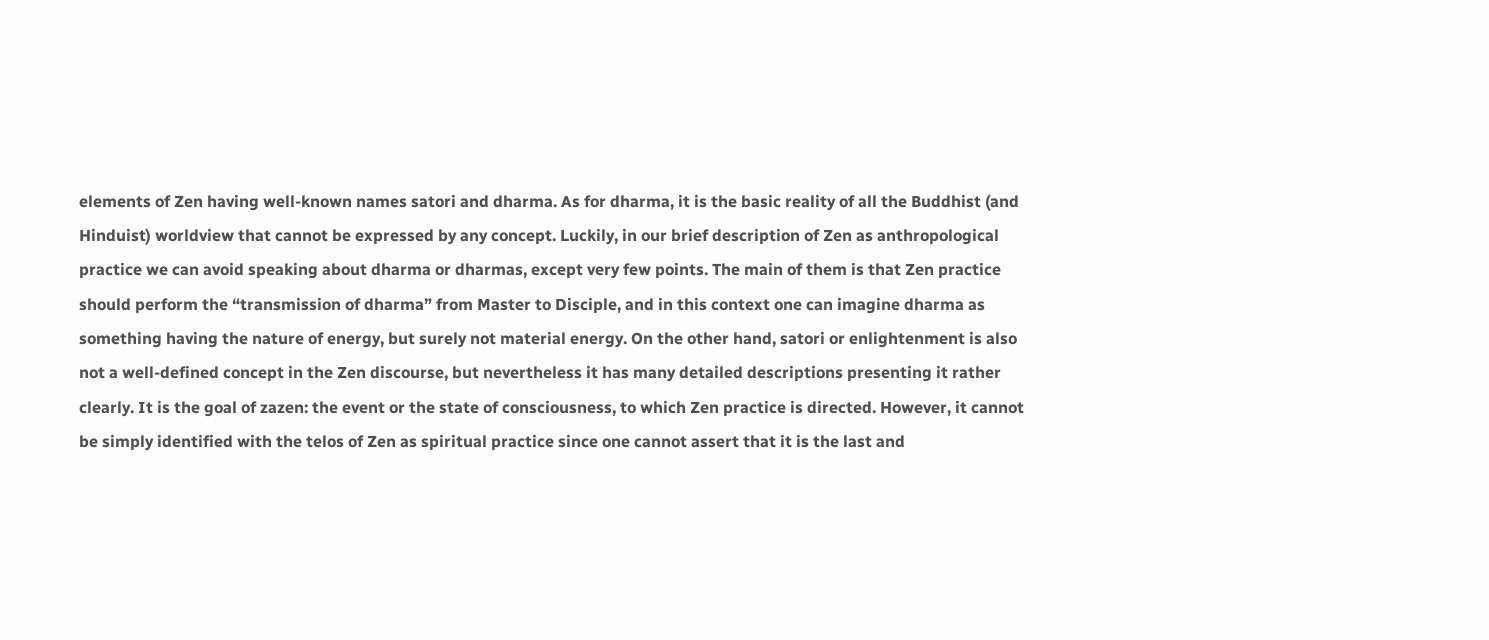elements of Zen having well-known names satori and dharma. As for dharma, it is the basic reality of all the Buddhist (and Hinduist) worldview that cannot be expressed by any concept. Luckily, in our brief description of Zen as anthropological practice we can avoid speaking about dharma or dharmas, except very few points. The main of them is that Zen practice should perform the “transmission of dharma” from Master to Disciple, and in this context one can imagine dharma as something having the nature of energy, but surely not material energy. On the other hand, satori or enlightenment is also not a well-defined concept in the Zen discourse, but nevertheless it has many detailed descriptions presenting it rather clearly. It is the goal of zazen: the event or the state of consciousness, to which Zen practice is directed. However, it cannot be simply identified with the telos of Zen as spiritual practice since one cannot assert that it is the last and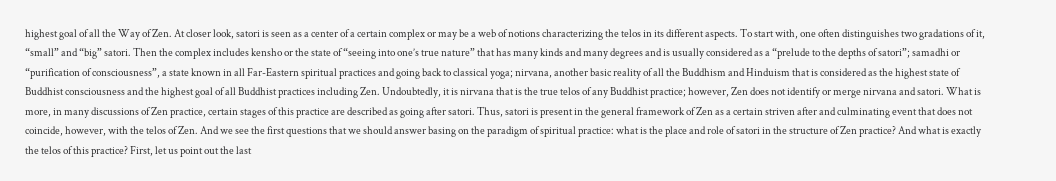highest goal of all the Way of Zen. At closer look, satori is seen as a center of a certain complex or may be a web of notions characterizing the telos in its different aspects. To start with, one often distinguishes two gradations of it, “small” and “big” satori. Then the complex includes kensho or the state of “seeing into one’s true nature” that has many kinds and many degrees and is usually considered as a “prelude to the depths of satori”; samadhi or “purification of consciousness”, a state known in all Far-Eastern spiritual practices and going back to classical yoga; nirvana, another basic reality of all the Buddhism and Hinduism that is considered as the highest state of Buddhist consciousness and the highest goal of all Buddhist practices including Zen. Undoubtedly, it is nirvana that is the true telos of any Buddhist practice; however, Zen does not identify or merge nirvana and satori. What is more, in many discussions of Zen practice, certain stages of this practice are described as going after satori. Thus, satori is present in the general framework of Zen as a certain striven after and culminating event that does not coincide, however, with the telos of Zen. And we see the first questions that we should answer basing on the paradigm of spiritual practice: what is the place and role of satori in the structure of Zen practice? And what is exactly the telos of this practice? First, let us point out the last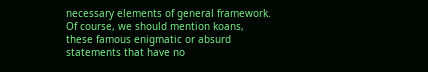necessary elements of general framework. Of course, we should mention koans, these famous enigmatic or absurd statements that have no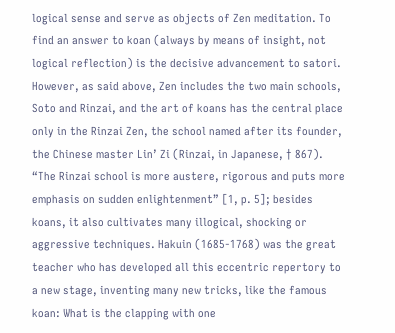logical sense and serve as objects of Zen meditation. To find an answer to koan (always by means of insight, not logical reflection) is the decisive advancement to satori. However, as said above, Zen includes the two main schools, Soto and Rinzai, and the art of koans has the central place only in the Rinzai Zen, the school named after its founder, the Chinese master Lin’ Zi (Rinzai, in Japanese, † 867). “The Rinzai school is more austere, rigorous and puts more emphasis on sudden enlightenment” [1, p. 5]; besides koans, it also cultivates many illogical, shocking or aggressive techniques. Hakuin (1685-1768) was the great teacher who has developed all this eccentric repertory to a new stage, inventing many new tricks, like the famous koan: What is the clapping with one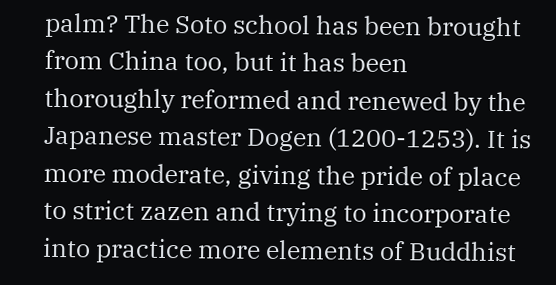palm? The Soto school has been brought from China too, but it has been thoroughly reformed and renewed by the Japanese master Dogen (1200-1253). It is more moderate, giving the pride of place to strict zazen and trying to incorporate into practice more elements of Buddhist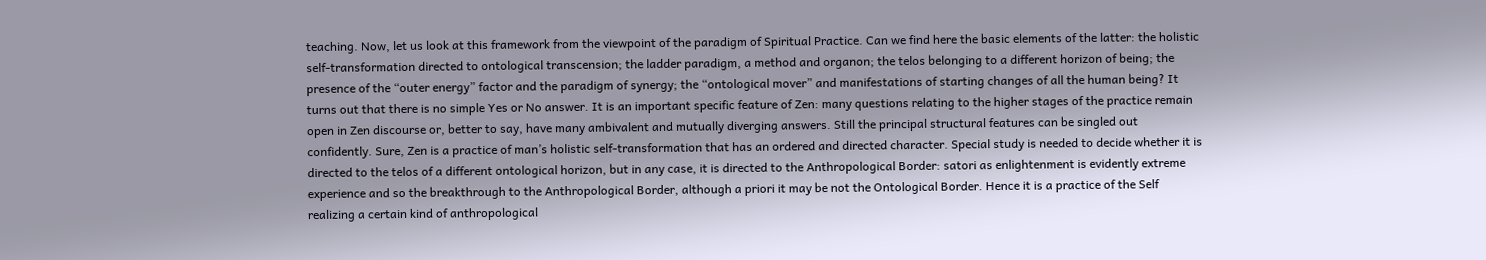teaching. Now, let us look at this framework from the viewpoint of the paradigm of Spiritual Practice. Can we find here the basic elements of the latter: the holistic self-transformation directed to ontological transcension; the ladder paradigm, a method and organon; the telos belonging to a different horizon of being; the presence of the “outer energy” factor and the paradigm of synergy; the “ontological mover” and manifestations of starting changes of all the human being? It turns out that there is no simple Yes or No answer. It is an important specific feature of Zen: many questions relating to the higher stages of the practice remain open in Zen discourse or, better to say, have many ambivalent and mutually diverging answers. Still the principal structural features can be singled out confidently. Sure, Zen is a practice of man’s holistic self-transformation that has an ordered and directed character. Special study is needed to decide whether it is directed to the telos of a different ontological horizon, but in any case, it is directed to the Anthropological Border: satori as enlightenment is evidently extreme experience and so the breakthrough to the Anthropological Border, although a priori it may be not the Ontological Border. Hence it is a practice of the Self realizing a certain kind of anthropological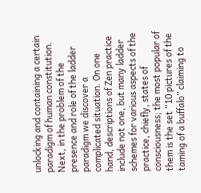unlocking and containing a certain paradigm of human constitution. Next, in the problem of the presence and role of the ladder paradigm we discover a complicated situation. On one hand, descriptions of Zen practice include not one, but many ladder schemes for various aspects of the practice, chiefly, states of consciousness; the most popular of them is the set “10 pictures of the taming of a buffalo” claiming to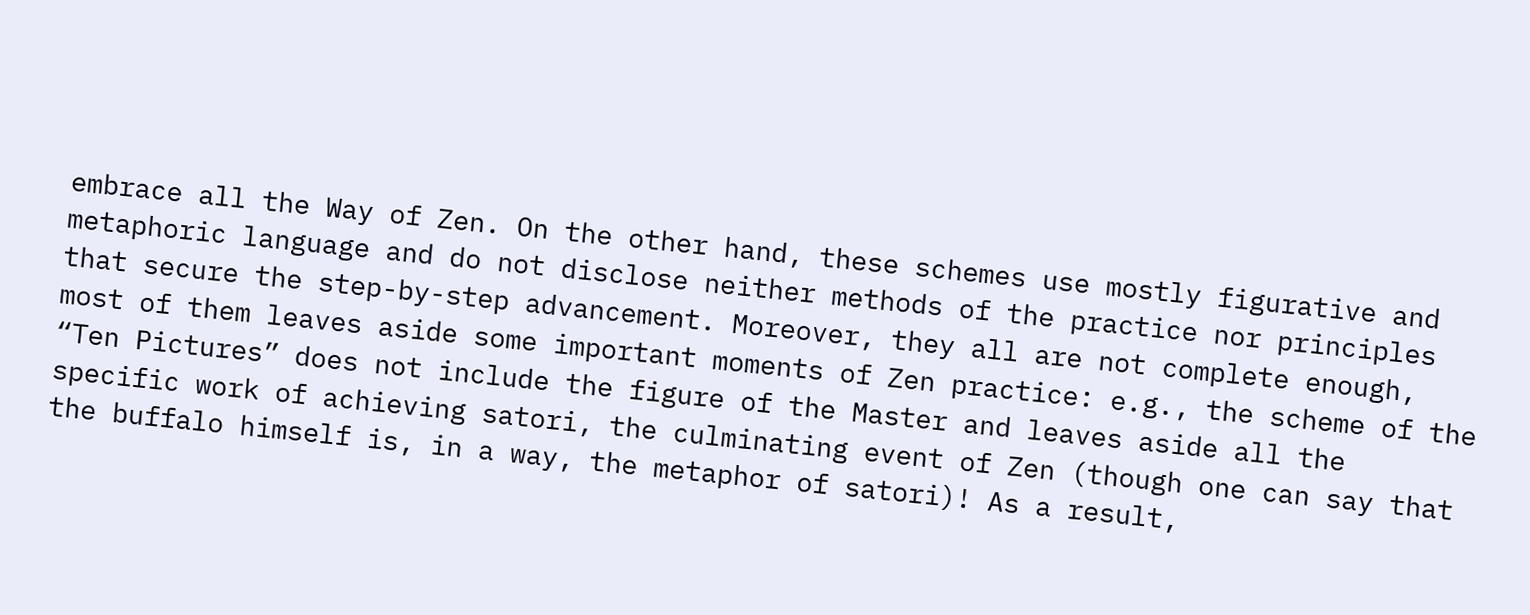embrace all the Way of Zen. On the other hand, these schemes use mostly figurative and metaphoric language and do not disclose neither methods of the practice nor principles that secure the step-by-step advancement. Moreover, they all are not complete enough, most of them leaves aside some important moments of Zen practice: e.g., the scheme of the “Ten Pictures” does not include the figure of the Master and leaves aside all the specific work of achieving satori, the culminating event of Zen (though one can say that the buffalo himself is, in a way, the metaphor of satori)! As a result,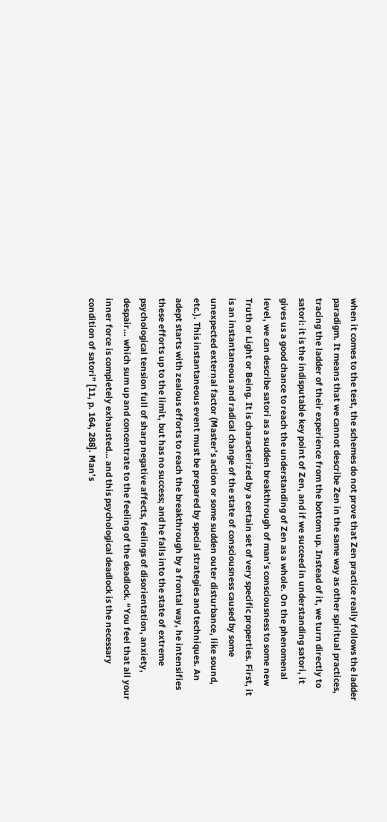when it comes to the test, the schemes do not prove that Zen practice really follows the ladder paradigm. It means that we cannot describe Zen in the same way as other spiritual practices, tracing the ladder of their experience from the bottom up. Instead of it, we turn directly to satori: it is the indisputable key point of Zen, and if we succeed in understanding satori, it gives us a good chance to reach the understanding of Zen as a whole. On the phenomenal level, we can describe satori as a sudden breakthrough of man’s consciousness to some new Truth or Light or Being. It is characterized by a certain set of very specific properties. First, it is an instantaneous and radical change of the state of consciousness caused by some unexpected external factor (Master’s action or some sudden outer disturbance, like sound, etc.). This instantaneous event must be prepared by special strategies and techniques. An adept starts with zealous efforts to reach the breakthrough by a frontal way, he intensifies these efforts up to the limit, but has no success; and he falls into the state of extreme psychological tension full of sharp negative affects, feelings of disorientation, anxiety, despair… which sum up and concentrate to the feeling of the deadlock. “You feel that all your inner force is completely exhausted… and this psychological deadlock is the necessary condition of satori” [11, p. 164, 288]. Man’s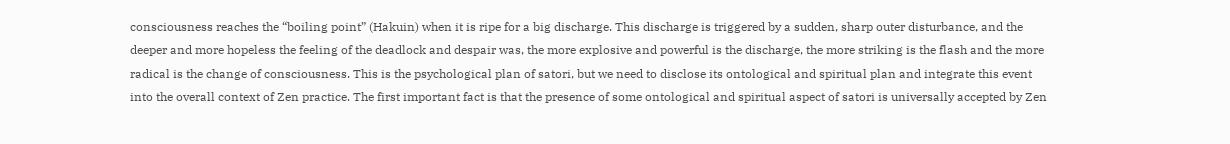consciousness reaches the “boiling point” (Hakuin) when it is ripe for a big discharge. This discharge is triggered by a sudden, sharp outer disturbance, and the deeper and more hopeless the feeling of the deadlock and despair was, the more explosive and powerful is the discharge, the more striking is the flash and the more radical is the change of consciousness. This is the psychological plan of satori, but we need to disclose its ontological and spiritual plan and integrate this event into the overall context of Zen practice. The first important fact is that the presence of some ontological and spiritual aspect of satori is universally accepted by Zen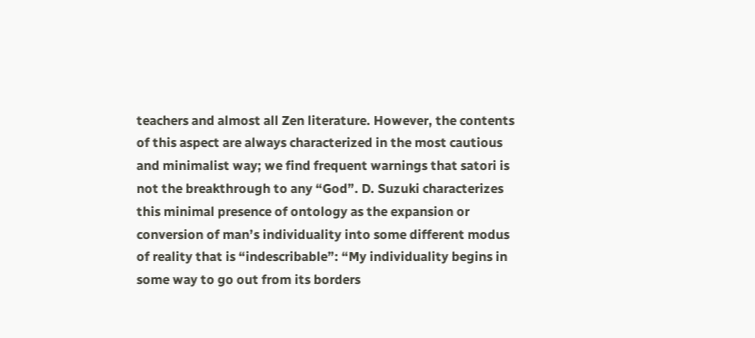teachers and almost all Zen literature. However, the contents of this aspect are always characterized in the most cautious and minimalist way; we find frequent warnings that satori is not the breakthrough to any “God”. D. Suzuki characterizes this minimal presence of ontology as the expansion or conversion of man’s individuality into some different modus of reality that is “indescribable”: “My individuality begins in some way to go out from its borders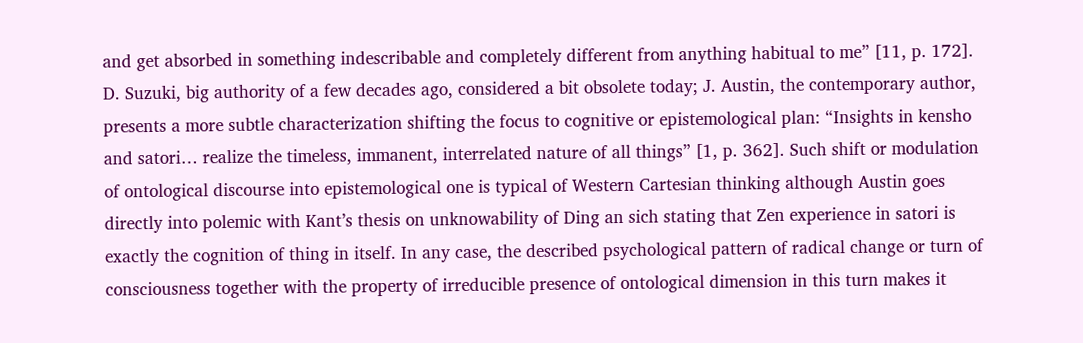and get absorbed in something indescribable and completely different from anything habitual to me” [11, p. 172]. D. Suzuki, big authority of a few decades ago, considered a bit obsolete today; J. Austin, the contemporary author, presents a more subtle characterization shifting the focus to cognitive or epistemological plan: “Insights in kensho and satori… realize the timeless, immanent, interrelated nature of all things” [1, p. 362]. Such shift or modulation of ontological discourse into epistemological one is typical of Western Cartesian thinking although Austin goes directly into polemic with Kant’s thesis on unknowability of Ding an sich stating that Zen experience in satori is exactly the cognition of thing in itself. In any case, the described psychological pattern of radical change or turn of consciousness together with the property of irreducible presence of ontological dimension in this turn makes it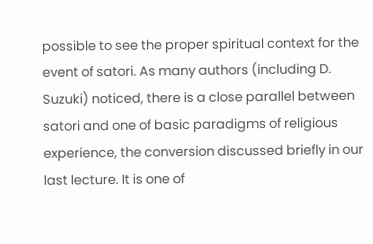possible to see the proper spiritual context for the event of satori. As many authors (including D. Suzuki) noticed, there is a close parallel between satori and one of basic paradigms of religious experience, the conversion discussed briefly in our last lecture. It is one of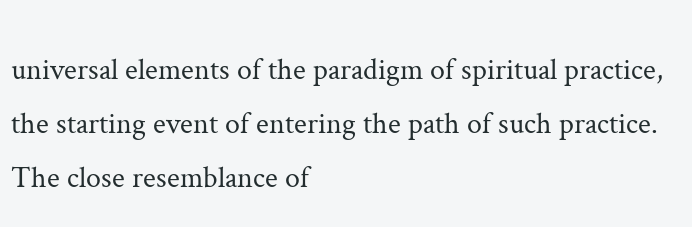universal elements of the paradigm of spiritual practice, the starting event of entering the path of such practice. The close resemblance of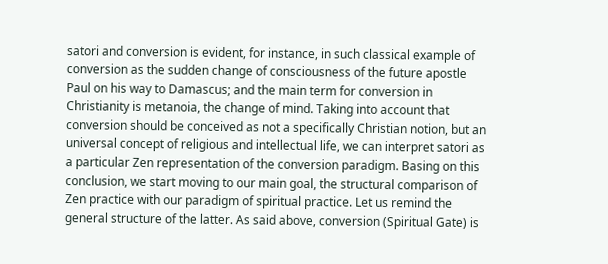satori and conversion is evident, for instance, in such classical example of conversion as the sudden change of consciousness of the future apostle Paul on his way to Damascus; and the main term for conversion in Christianity is metanoia, the change of mind. Taking into account that conversion should be conceived as not a specifically Christian notion, but an universal concept of religious and intellectual life, we can interpret satori as a particular Zen representation of the conversion paradigm. Basing on this conclusion, we start moving to our main goal, the structural comparison of Zen practice with our paradigm of spiritual practice. Let us remind the general structure of the latter. As said above, conversion (Spiritual Gate) is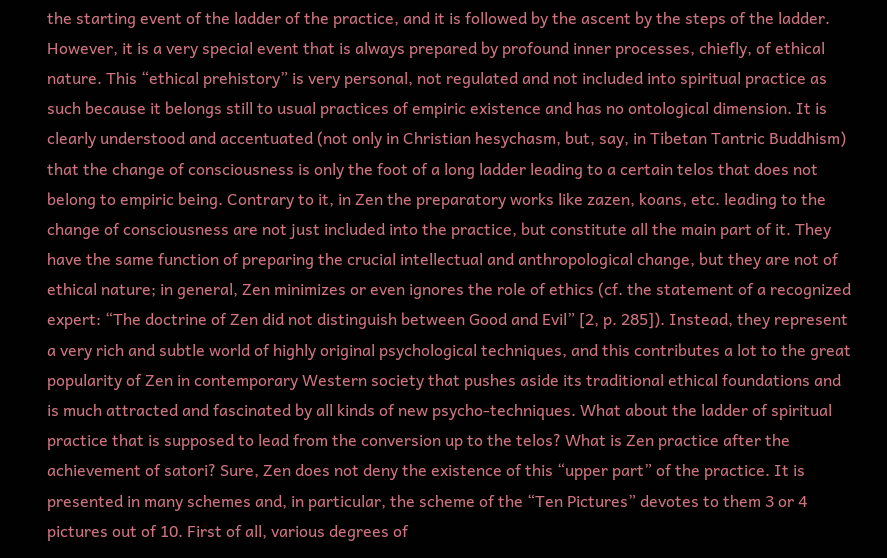the starting event of the ladder of the practice, and it is followed by the ascent by the steps of the ladder. However, it is a very special event that is always prepared by profound inner processes, chiefly, of ethical nature. This “ethical prehistory” is very personal, not regulated and not included into spiritual practice as such because it belongs still to usual practices of empiric existence and has no ontological dimension. It is clearly understood and accentuated (not only in Christian hesychasm, but, say, in Tibetan Tantric Buddhism) that the change of consciousness is only the foot of a long ladder leading to a certain telos that does not belong to empiric being. Contrary to it, in Zen the preparatory works like zazen, koans, etc. leading to the change of consciousness are not just included into the practice, but constitute all the main part of it. They have the same function of preparing the crucial intellectual and anthropological change, but they are not of ethical nature; in general, Zen minimizes or even ignores the role of ethics (cf. the statement of a recognized expert: “The doctrine of Zen did not distinguish between Good and Evil” [2, p. 285]). Instead, they represent a very rich and subtle world of highly original psychological techniques, and this contributes a lot to the great popularity of Zen in contemporary Western society that pushes aside its traditional ethical foundations and is much attracted and fascinated by all kinds of new psycho-techniques. What about the ladder of spiritual practice that is supposed to lead from the conversion up to the telos? What is Zen practice after the achievement of satori? Sure, Zen does not deny the existence of this “upper part” of the practice. It is presented in many schemes and, in particular, the scheme of the “Ten Pictures” devotes to them 3 or 4 pictures out of 10. First of all, various degrees of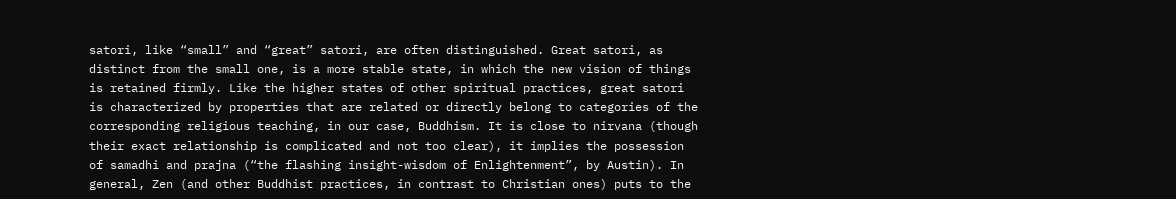satori, like “small” and “great” satori, are often distinguished. Great satori, as distinct from the small one, is a more stable state, in which the new vision of things is retained firmly. Like the higher states of other spiritual practices, great satori is characterized by properties that are related or directly belong to categories of the corresponding religious teaching, in our case, Buddhism. It is close to nirvana (though their exact relationship is complicated and not too clear), it implies the possession of samadhi and prajna (“the flashing insight-wisdom of Enlightenment”, by Austin). In general, Zen (and other Buddhist practices, in contrast to Christian ones) puts to the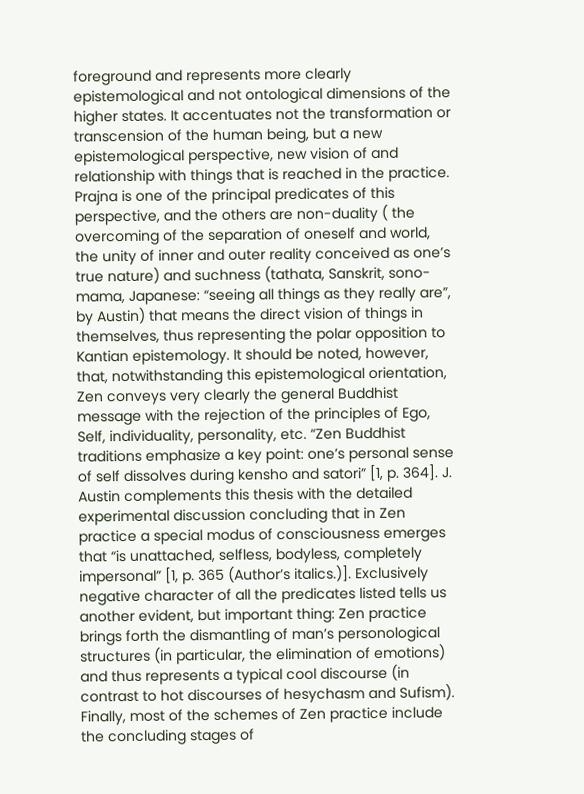foreground and represents more clearly epistemological and not ontological dimensions of the higher states. It accentuates not the transformation or transcension of the human being, but a new epistemological perspective, new vision of and relationship with things that is reached in the practice. Prajna is one of the principal predicates of this perspective, and the others are non-duality ( the overcoming of the separation of oneself and world, the unity of inner and outer reality conceived as one’s true nature) and suchness (tathata, Sanskrit, sono-mama, Japanese: “seeing all things as they really are”, by Austin) that means the direct vision of things in themselves, thus representing the polar opposition to Kantian epistemology. It should be noted, however, that, notwithstanding this epistemological orientation, Zen conveys very clearly the general Buddhist message with the rejection of the principles of Ego, Self, individuality, personality, etc. “Zen Buddhist traditions emphasize a key point: one’s personal sense of self dissolves during kensho and satori” [1, p. 364]. J. Austin complements this thesis with the detailed experimental discussion concluding that in Zen practice a special modus of consciousness emerges that “is unattached, selfless, bodyless, completely impersonal” [1, p. 365 (Author’s italics.)]. Exclusively negative character of all the predicates listed tells us another evident, but important thing: Zen practice brings forth the dismantling of man’s personological structures (in particular, the elimination of emotions) and thus represents a typical cool discourse (in contrast to hot discourses of hesychasm and Sufism). Finally, most of the schemes of Zen practice include the concluding stages of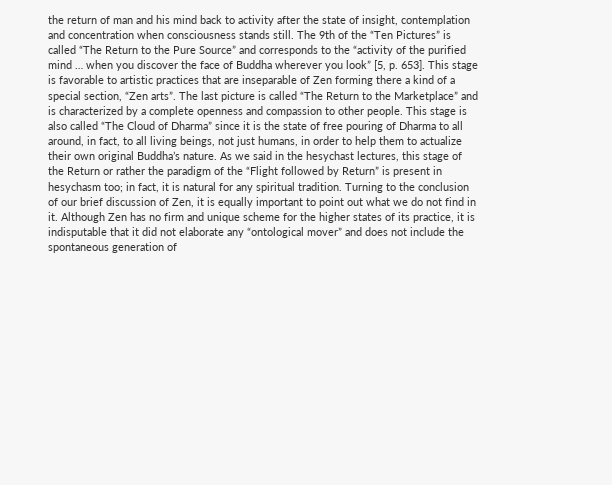the return of man and his mind back to activity after the state of insight, contemplation and concentration when consciousness stands still. The 9th of the “Ten Pictures” is called “The Return to the Pure Source” and corresponds to the “activity of the purified mind … when you discover the face of Buddha wherever you look” [5, p. 653]. This stage is favorable to artistic practices that are inseparable of Zen forming there a kind of a special section, “Zen arts”. The last picture is called “The Return to the Marketplace” and is characterized by a complete openness and compassion to other people. This stage is also called “The Cloud of Dharma” since it is the state of free pouring of Dharma to all around, in fact, to all living beings, not just humans, in order to help them to actualize their own original Buddha’s nature. As we said in the hesychast lectures, this stage of the Return or rather the paradigm of the “Flight followed by Return” is present in hesychasm too; in fact, it is natural for any spiritual tradition. Turning to the conclusion of our brief discussion of Zen, it is equally important to point out what we do not find in it. Although Zen has no firm and unique scheme for the higher states of its practice, it is indisputable that it did not elaborate any “ontological mover” and does not include the spontaneous generation of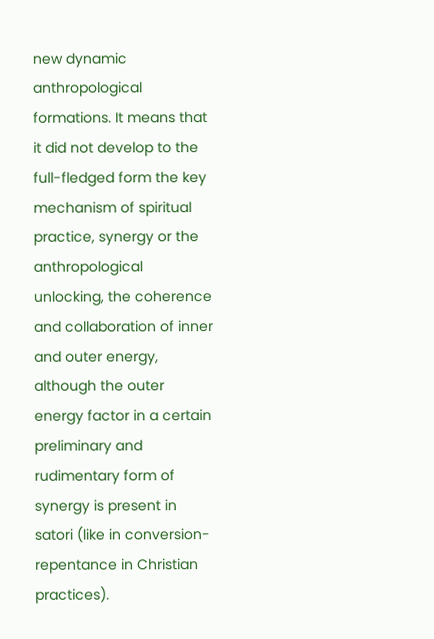new dynamic anthropological formations. It means that it did not develop to the full-fledged form the key mechanism of spiritual practice, synergy or the anthropological unlocking, the coherence and collaboration of inner and outer energy, although the outer energy factor in a certain preliminary and rudimentary form of synergy is present in satori (like in conversion-repentance in Christian practices).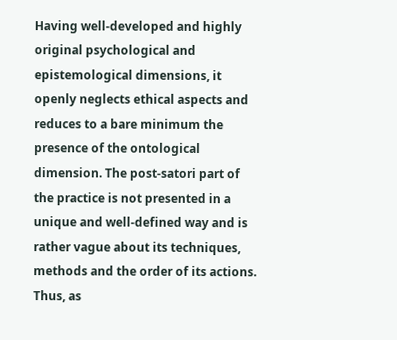Having well-developed and highly original psychological and epistemological dimensions, it openly neglects ethical aspects and reduces to a bare minimum the presence of the ontological dimension. The post-satori part of the practice is not presented in a unique and well-defined way and is rather vague about its techniques, methods and the order of its actions. Thus, as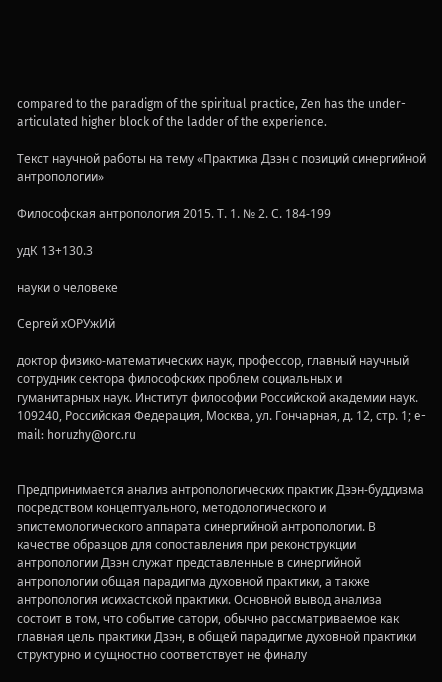compared to the paradigm of the spiritual practice, Zen has the under-articulated higher block of the ladder of the experience.

Текст научной работы на тему «Практика Дзэн с позиций синергийной антропологии»

Философская антропология 2015. Т. 1. № 2. С. 184-199

удК 13+130.3

науки о человеке

Сергей хОРУжИй

доктор физико-математических наук, профессор, главный научный сотрудник сектора философских проблем социальных и гуманитарных наук. Институт философии Российской академии наук. 109240, Российская Федерация, Москва, ул. Гончарная, д. 12, стр. 1; e-mail: horuzhy@orc.ru


Предпринимается анализ антропологических практик Дзэн-буддизма посредством концептуального, методологического и эпистемологического аппарата синергийной антропологии. В качестве образцов для сопоставления при реконструкции антропологии Дзэн служат представленные в синергийной антропологии общая парадигма духовной практики, а также антропология исихастской практики. Основной вывод анализа состоит в том, что событие сатори, обычно рассматриваемое как главная цель практики Дзэн, в общей парадигме духовной практики структурно и сущностно соответствует не финалу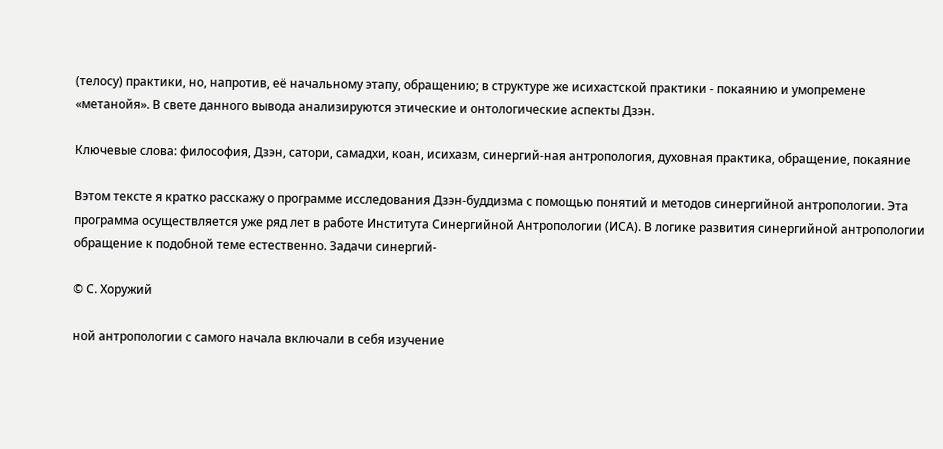(телосу) практики, но, напротив, её начальному этапу, обращению; в структуре же исихастской практики - покаянию и умопремене «метанойя». В свете данного вывода анализируются этические и онтологические аспекты Дзэн.

Ключевые слова: философия, Дзэн, сатори, самадхи, коан, исихазм, синергий-ная антропология, духовная практика, обращение, покаяние

Вэтом тексте я кратко расскажу о программе исследования Дзэн-буддизма с помощью понятий и методов синергийной антропологии. Эта программа осуществляется уже ряд лет в работе Института Синергийной Антропологии (ИСА). В логике развития синергийной антропологии обращение к подобной теме естественно. Задачи синергий-

© С. Хоружий

ной антропологии с самого начала включали в себя изучение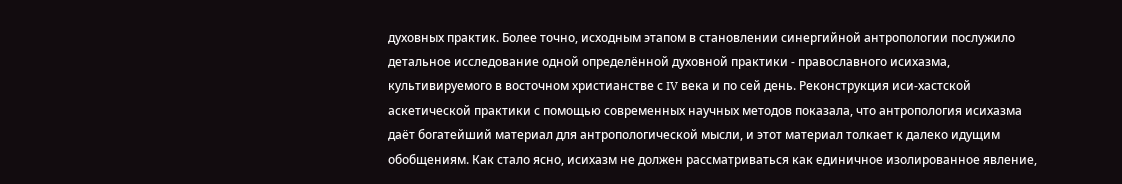духовных практик. Более точно, исходным этапом в становлении синергийной антропологии послужило детальное исследование одной определённой духовной практики - православного исихазма, культивируемого в восточном христианстве с IV века и по сей день. Реконструкция иси-хастской аскетической практики с помощью современных научных методов показала, что антропология исихазма даёт богатейший материал для антропологической мысли, и этот материал толкает к далеко идущим обобщениям. Как стало ясно, исихазм не должен рассматриваться как единичное изолированное явление,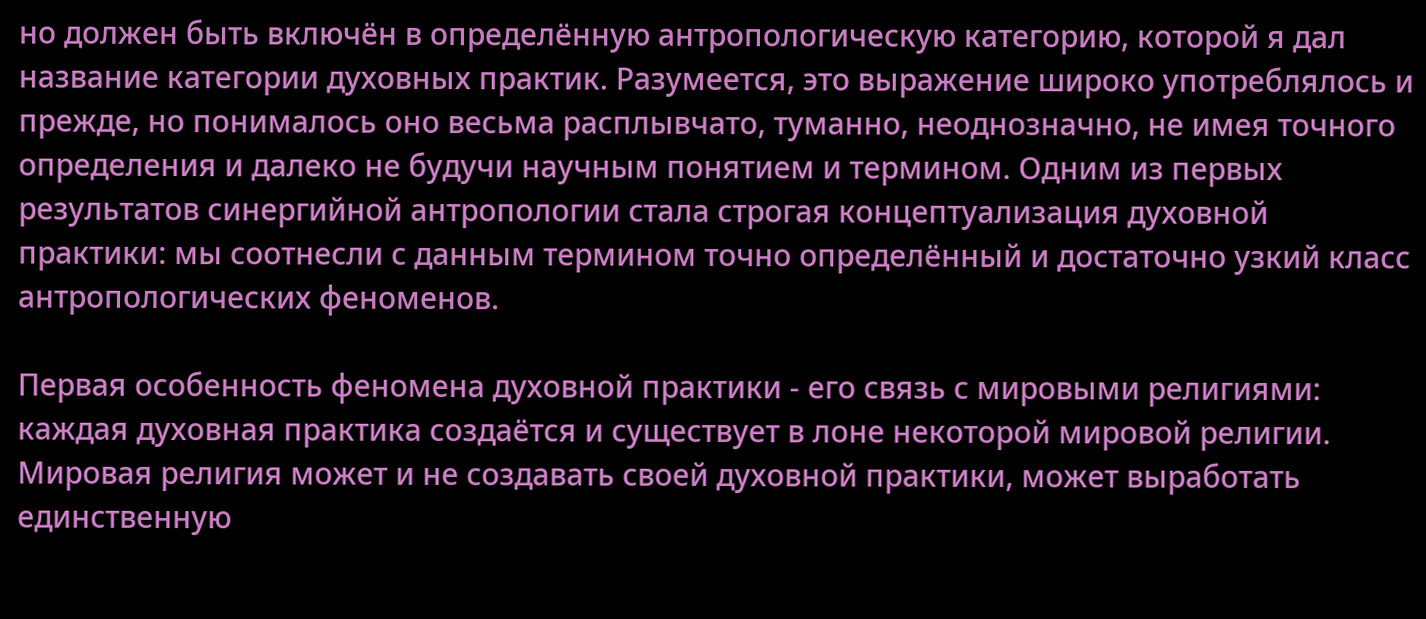но должен быть включён в определённую антропологическую категорию, которой я дал название категории духовных практик. Разумеется, это выражение широко употреблялось и прежде, но понималось оно весьма расплывчато, туманно, неоднозначно, не имея точного определения и далеко не будучи научным понятием и термином. Одним из первых результатов синергийной антропологии стала строгая концептуализация духовной практики: мы соотнесли с данным термином точно определённый и достаточно узкий класс антропологических феноменов.

Первая особенность феномена духовной практики - его связь с мировыми религиями: каждая духовная практика создаётся и существует в лоне некоторой мировой религии. Мировая религия может и не создавать своей духовной практики, может выработать единственную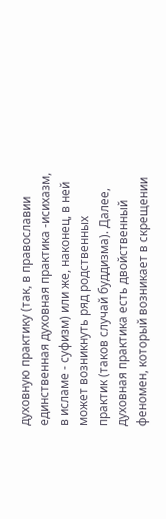духовную практику (так, в православии единственная духовная практика -исихазм, в исламе - суфизм) или же, наконец, в ней может возникнуть ряд родственных практик (таков случай буддизма). Далее, духовная практика есть двойственный феномен, который возникает в скрещении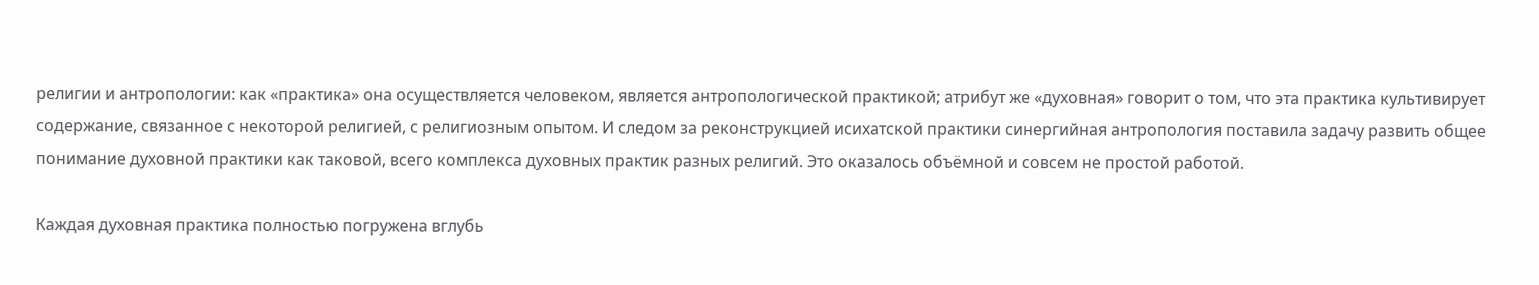религии и антропологии: как «практика» она осуществляется человеком, является антропологической практикой; атрибут же «духовная» говорит о том, что эта практика культивирует содержание, связанное с некоторой религией, с религиозным опытом. И следом за реконструкцией исихатской практики синергийная антропология поставила задачу развить общее понимание духовной практики как таковой, всего комплекса духовных практик разных религий. Это оказалось объёмной и совсем не простой работой.

Каждая духовная практика полностью погружена вглубь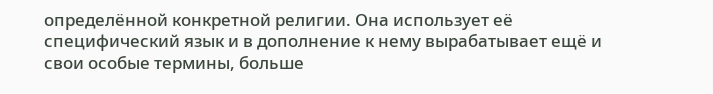определённой конкретной религии. Она использует её специфический язык и в дополнение к нему вырабатывает ещё и свои особые термины, больше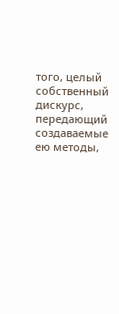того, целый собственный дискурс, передающий создаваемые ею методы,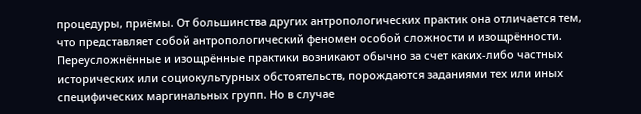процедуры, приёмы. От большинства других антропологических практик она отличается тем, что представляет собой антропологический феномен особой сложности и изощрённости. Переусложнённые и изощрённые практики возникают обычно за счет каких-либо частных исторических или социокультурных обстоятельств, порождаются заданиями тех или иных специфических маргинальных групп. Но в случае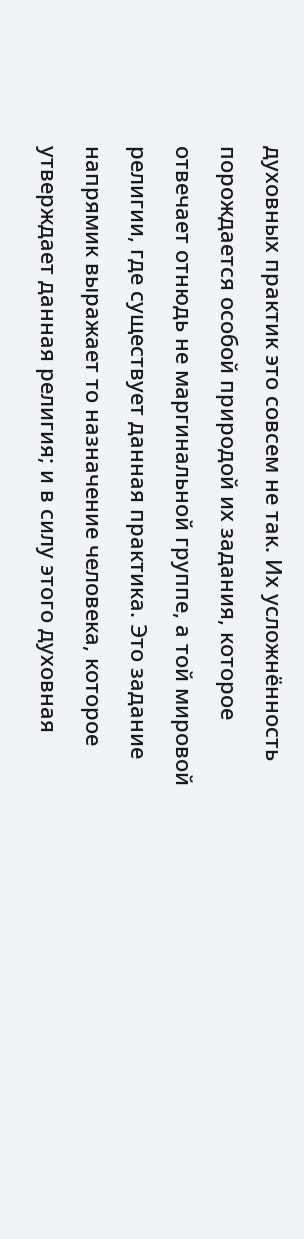духовных практик это совсем не так. Их усложнённость порождается особой природой их задания, которое отвечает отнюдь не маргинальной группе, а той мировой религии, где существует данная практика. Это задание напрямик выражает то назначение человека, которое утверждает данная религия; и в силу этого духовная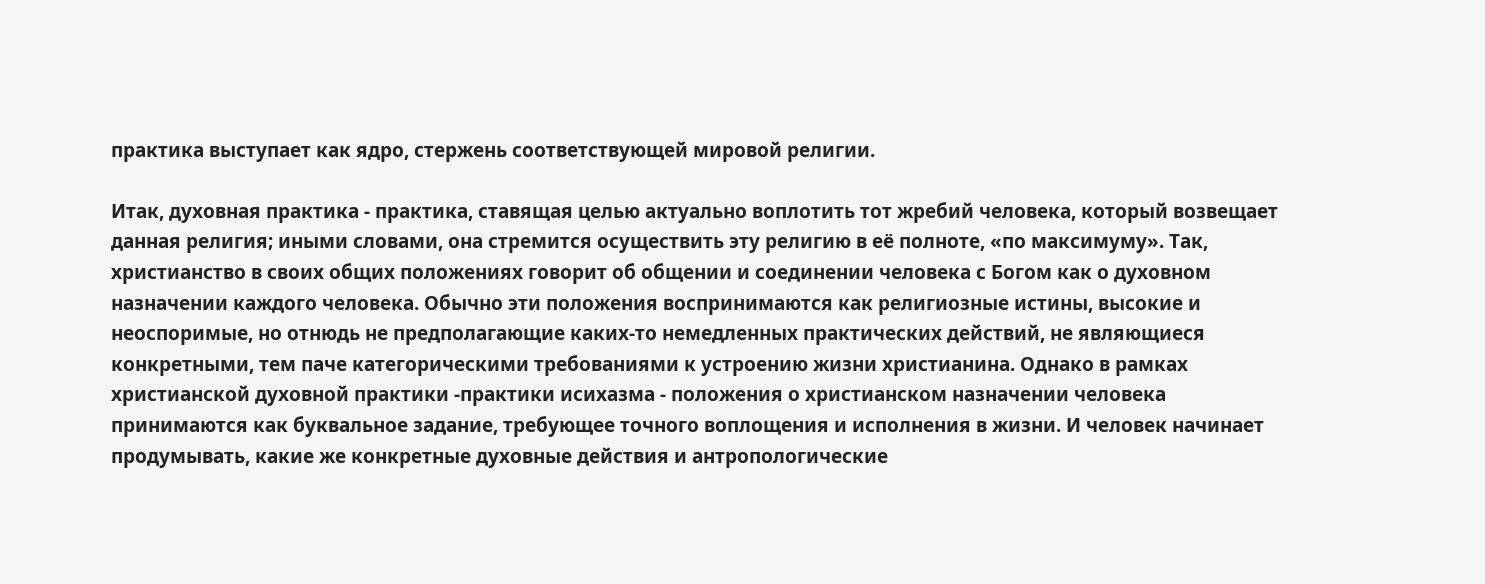практика выступает как ядро, стержень соответствующей мировой религии.

Итак, духовная практика - практика, ставящая целью актуально воплотить тот жребий человека, который возвещает данная религия; иными словами, она стремится осуществить эту религию в её полноте, «по максимуму». Так, христианство в своих общих положениях говорит об общении и соединении человека с Богом как о духовном назначении каждого человека. Обычно эти положения воспринимаются как религиозные истины, высокие и неоспоримые, но отнюдь не предполагающие каких-то немедленных практических действий, не являющиеся конкретными, тем паче категорическими требованиями к устроению жизни христианина. Однако в рамках христианской духовной практики -практики исихазма - положения о христианском назначении человека принимаются как буквальное задание, требующее точного воплощения и исполнения в жизни. И человек начинает продумывать, какие же конкретные духовные действия и антропологические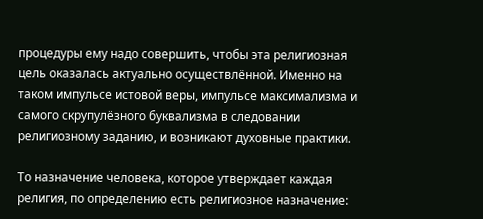процедуры ему надо совершить, чтобы эта религиозная цель оказалась актуально осуществлённой. Именно на таком импульсе истовой веры, импульсе максимализма и самого скрупулёзного буквализма в следовании религиозному заданию, и возникают духовные практики.

То назначение человека, которое утверждает каждая религия, по определению есть религиозное назначение: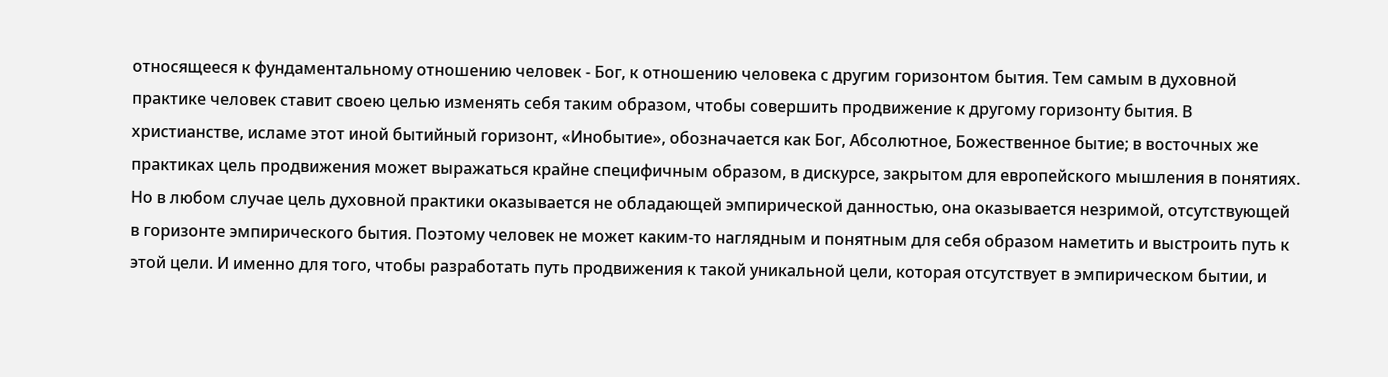относящееся к фундаментальному отношению человек - Бог, к отношению человека с другим горизонтом бытия. Тем самым в духовной практике человек ставит своею целью изменять себя таким образом, чтобы совершить продвижение к другому горизонту бытия. В христианстве, исламе этот иной бытийный горизонт, «Инобытие», обозначается как Бог, Абсолютное, Божественное бытие; в восточных же практиках цель продвижения может выражаться крайне специфичным образом, в дискурсе, закрытом для европейского мышления в понятиях. Но в любом случае цель духовной практики оказывается не обладающей эмпирической данностью, она оказывается незримой, отсутствующей в горизонте эмпирического бытия. Поэтому человек не может каким-то наглядным и понятным для себя образом наметить и выстроить путь к этой цели. И именно для того, чтобы разработать путь продвижения к такой уникальной цели, которая отсутствует в эмпирическом бытии, и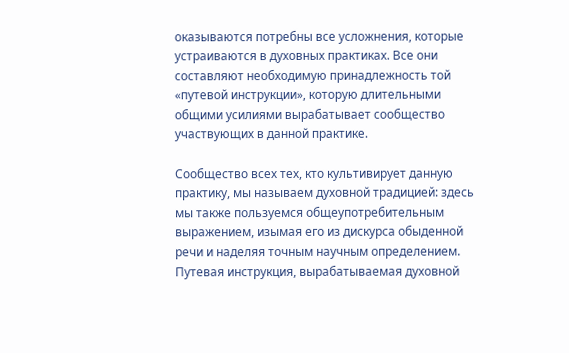оказываются потребны все усложнения, которые устраиваются в духовных практиках. Все они составляют необходимую принадлежность той «путевой инструкции», которую длительными общими усилиями вырабатывает сообщество участвующих в данной практике.

Сообщество всех тех, кто культивирует данную практику, мы называем духовной традицией: здесь мы также пользуемся общеупотребительным выражением, изымая его из дискурса обыденной речи и наделяя точным научным определением. Путевая инструкция, вырабатываемая духовной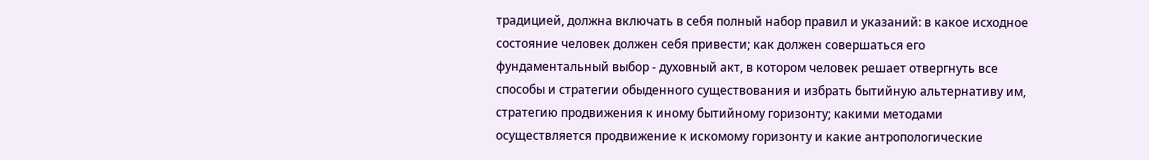традицией, должна включать в себя полный набор правил и указаний: в какое исходное состояние человек должен себя привести; как должен совершаться его фундаментальный выбор - духовный акт, в котором человек решает отвергнуть все способы и стратегии обыденного существования и избрать бытийную альтернативу им, стратегию продвижения к иному бытийному горизонту; какими методами осуществляется продвижение к искомому горизонту и какие антропологические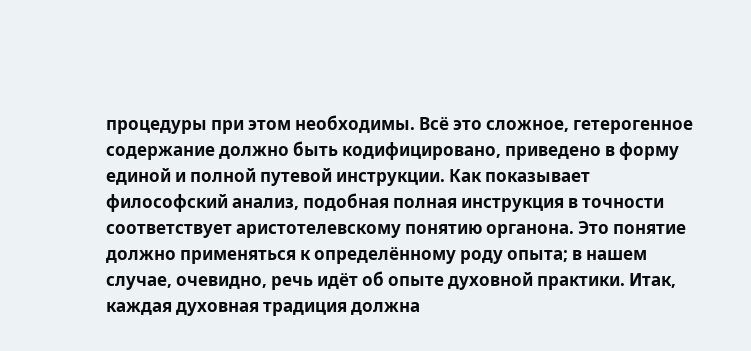процедуры при этом необходимы. Всё это сложное, гетерогенное содержание должно быть кодифицировано, приведено в форму единой и полной путевой инструкции. Как показывает философский анализ, подобная полная инструкция в точности соответствует аристотелевскому понятию органона. Это понятие должно применяться к определённому роду опыта; в нашем случае, очевидно, речь идёт об опыте духовной практики. Итак, каждая духовная традиция должна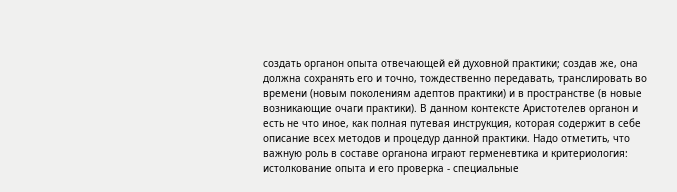создать органон опыта отвечающей ей духовной практики; создав же, она должна сохранять его и точно, тождественно передавать, транслировать во времени (новым поколениям адептов практики) и в пространстве (в новые возникающие очаги практики). В данном контексте Аристотелев органон и есть не что иное, как полная путевая инструкция, которая содержит в себе описание всех методов и процедур данной практики. Надо отметить, что важную роль в составе органона играют герменевтика и критериология: истолкование опыта и его проверка - специальные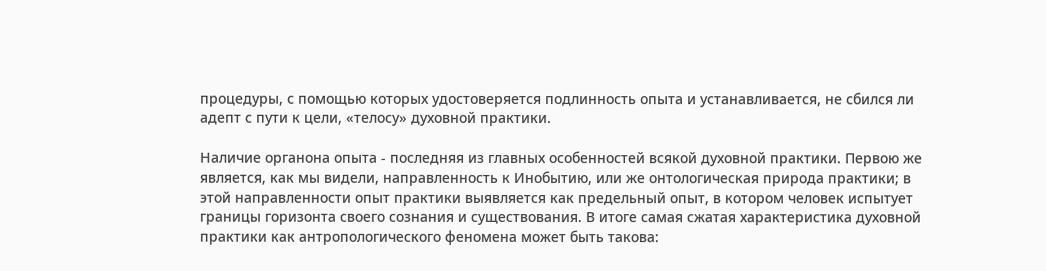процедуры, с помощью которых удостоверяется подлинность опыта и устанавливается, не сбился ли адепт с пути к цели, «телосу» духовной практики.

Наличие органона опыта - последняя из главных особенностей всякой духовной практики. Первою же является, как мы видели, направленность к Инобытию, или же онтологическая природа практики; в этой направленности опыт практики выявляется как предельный опыт, в котором человек испытует границы горизонта своего сознания и существования. В итоге самая сжатая характеристика духовной практики как антропологического феномена может быть такова: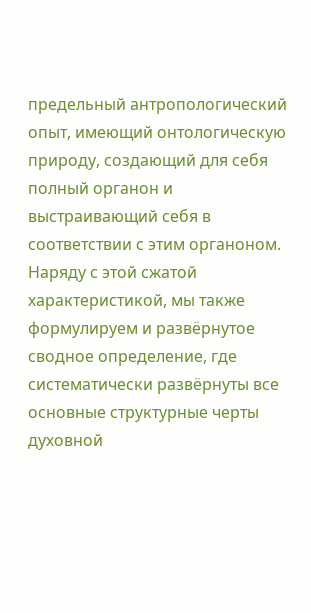предельный антропологический опыт, имеющий онтологическую природу, создающий для себя полный органон и выстраивающий себя в соответствии с этим органоном. Наряду с этой сжатой характеристикой, мы также формулируем и развёрнутое сводное определение, где систематически развёрнуты все основные структурные черты духовной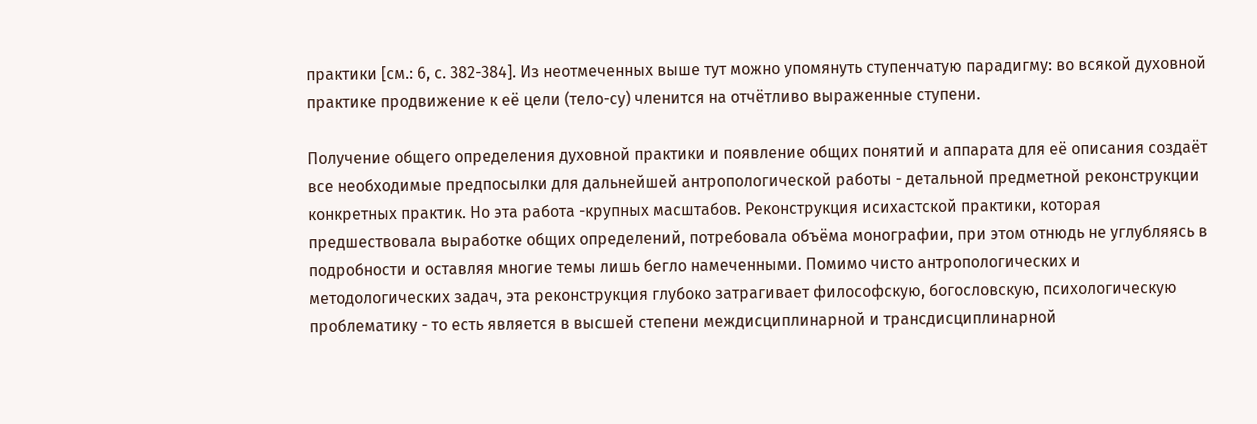практики [см.: 6, с. 382-384]. Из неотмеченных выше тут можно упомянуть ступенчатую парадигму: во всякой духовной практике продвижение к её цели (тело-су) членится на отчётливо выраженные ступени.

Получение общего определения духовной практики и появление общих понятий и аппарата для её описания создаёт все необходимые предпосылки для дальнейшей антропологической работы - детальной предметной реконструкции конкретных практик. Но эта работа -крупных масштабов. Реконструкция исихастской практики, которая предшествовала выработке общих определений, потребовала объёма монографии, при этом отнюдь не углубляясь в подробности и оставляя многие темы лишь бегло намеченными. Помимо чисто антропологических и методологических задач, эта реконструкция глубоко затрагивает философскую, богословскую, психологическую проблематику - то есть является в высшей степени междисциплинарной и трансдисциплинарной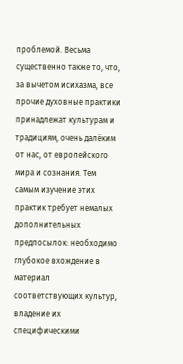проблемой. Весьма существенно также то, что, за вычетом исихазма, все прочие духовные практики принадлежат культурам и традициям, очень далёким от нас, от европейского мира и сознания. Тем самым изучение этих практик требует немалых дополнительных предпосылок: необходимо глубокое вхождение в материал соответствующих культур, владение их специфическими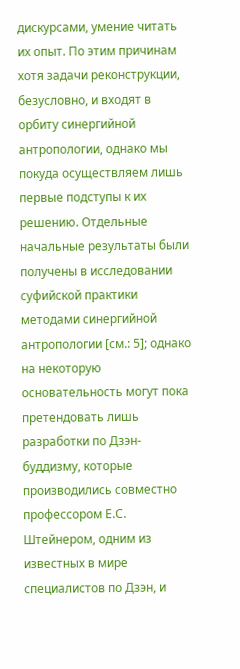дискурсами, умение читать их опыт. По этим причинам хотя задачи реконструкции, безусловно, и входят в орбиту синергийной антропологии, однако мы покуда осуществляем лишь первые подступы к их решению. Отдельные начальные результаты были получены в исследовании суфийской практики методами синергийной антропологии [см.: 5]; однако на некоторую основательность могут пока претендовать лишь разработки по Дзэн-буддизму, которые производились совместно профессором Е.С. Штейнером, одним из известных в мире специалистов по Дзэн, и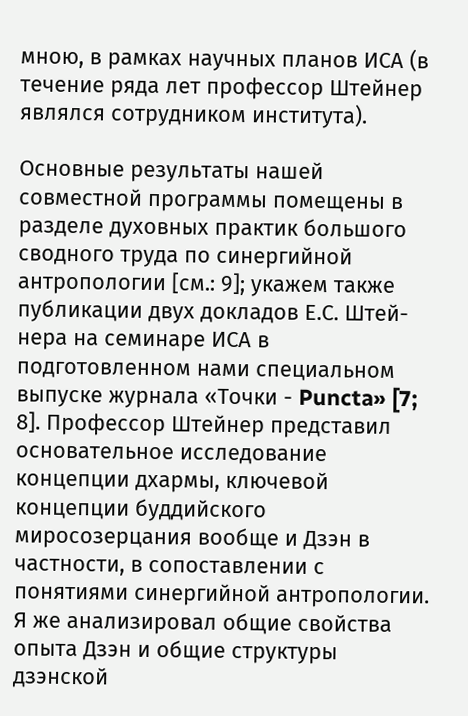мною, в рамках научных планов ИСА (в течение ряда лет профессор Штейнер являлся сотрудником института).

Основные результаты нашей совместной программы помещены в разделе духовных практик большого сводного труда по синергийной антропологии [см.: 9]; укажем также публикации двух докладов Е.С. Штей-нера на семинаре ИСА в подготовленном нами специальном выпуске журнала «Точки - Puncta» [7; 8]. Профессор Штейнер представил основательное исследование концепции дхармы, ключевой концепции буддийского миросозерцания вообще и Дзэн в частности, в сопоставлении с понятиями синергийной антропологии. Я же анализировал общие свойства опыта Дзэн и общие структуры дзэнской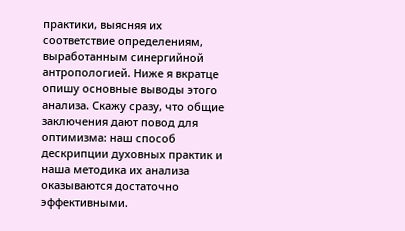практики, выясняя их соответствие определениям, выработанным синергийной антропологией. Ниже я вкратце опишу основные выводы этого анализа. Скажу сразу, что общие заключения дают повод для оптимизма: наш способ дескрипции духовных практик и наша методика их анализа оказываются достаточно эффективными.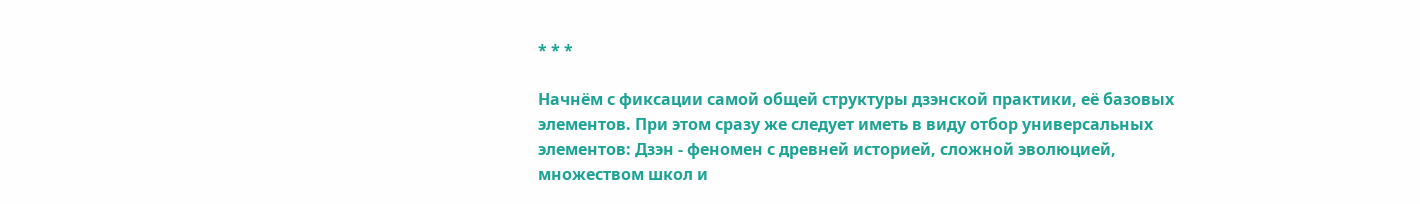* * *

Начнём с фиксации самой общей структуры дзэнской практики, её базовых элементов. При этом сразу же следует иметь в виду отбор универсальных элементов: Дзэн - феномен с древней историей, сложной эволюцией, множеством школ и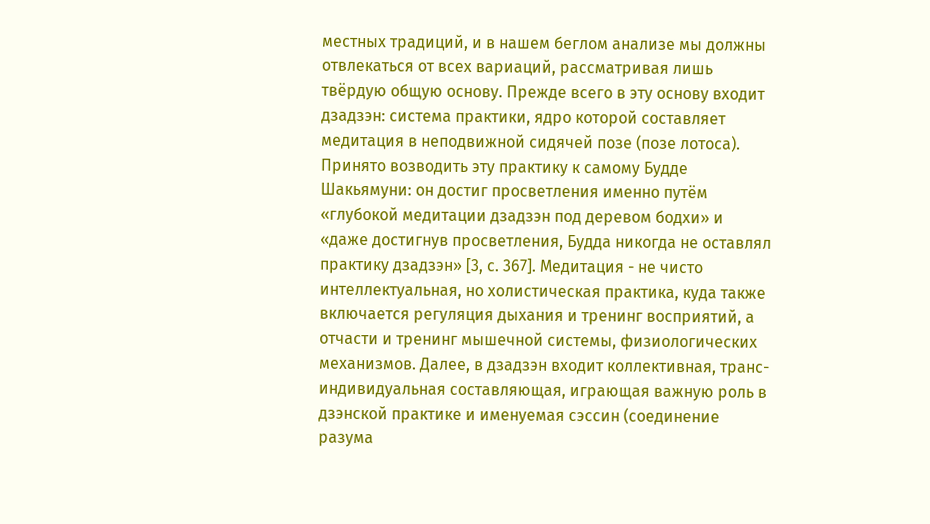местных традиций, и в нашем беглом анализе мы должны отвлекаться от всех вариаций, рассматривая лишь твёрдую общую основу. Прежде всего в эту основу входит дзадзэн: система практики, ядро которой составляет медитация в неподвижной сидячей позе (позе лотоса). Принято возводить эту практику к самому Будде Шакьямуни: он достиг просветления именно путём «глубокой медитации дзадзэн под деревом бодхи» и «даже достигнув просветления, Будда никогда не оставлял практику дзадзэн» [3, с. 367]. Медитация - не чисто интеллектуальная, но холистическая практика, куда также включается регуляция дыхания и тренинг восприятий, а отчасти и тренинг мышечной системы, физиологических механизмов. Далее, в дзадзэн входит коллективная, транс-индивидуальная составляющая, играющая важную роль в дзэнской практике и именуемая сэссин (соединение разума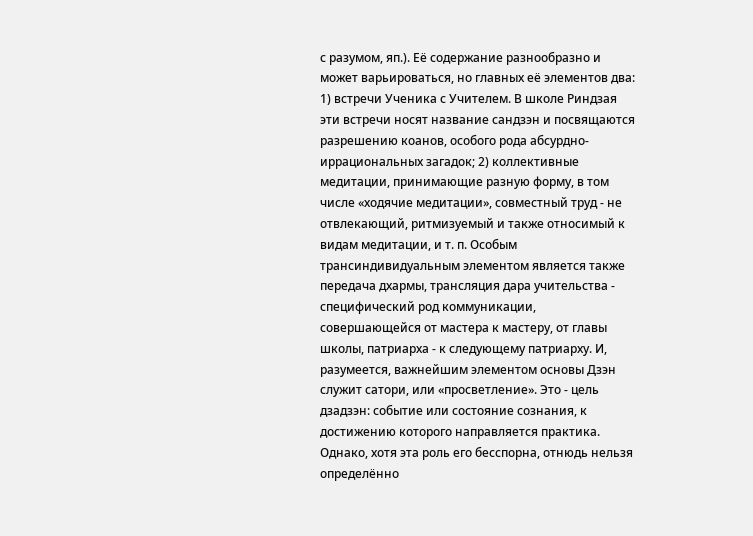с разумом, яп.). Её содержание разнообразно и может варьироваться, но главных её элементов два: 1) встречи Ученика с Учителем. В школе Риндзая эти встречи носят название сандзэн и посвящаются разрешению коанов, особого рода абсурдно-иррациональных загадок; 2) коллективные медитации, принимающие разную форму, в том числе «ходячие медитации», совместный труд - не отвлекающий, ритмизуемый и также относимый к видам медитации, и т. п. Особым трансиндивидуальным элементом является также передача дхармы, трансляция дара учительства - специфический род коммуникации, совершающейся от мастера к мастеру, от главы школы, патриарха - к следующему патриарху. И, разумеется, важнейшим элементом основы Дзэн служит сатори, или «просветление». Это - цель дзадзэн: событие или состояние сознания, к достижению которого направляется практика. Однако, хотя эта роль его бесспорна, отнюдь нельзя определённо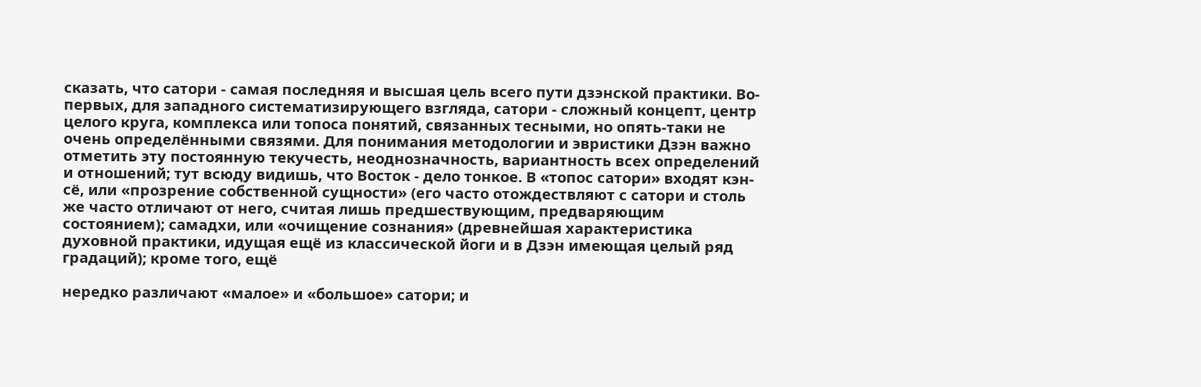сказать, что сатори - самая последняя и высшая цель всего пути дзэнской практики. Во-первых, для западного систематизирующего взгляда, сатори - сложный концепт, центр целого круга, комплекса или топоса понятий, связанных тесными, но опять-таки не очень определёнными связями. Для понимания методологии и эвристики Дзэн важно отметить эту постоянную текучесть, неоднозначность, вариантность всех определений и отношений; тут всюду видишь, что Восток - дело тонкое. В «топос сатори» входят кэн-сё, или «прозрение собственной сущности» (его часто отождествляют с сатори и столь же часто отличают от него, считая лишь предшествующим, предваряющим состоянием); самадхи, или «очищение сознания» (древнейшая характеристика духовной практики, идущая ещё из классической йоги и в Дзэн имеющая целый ряд градаций); кроме того, ещё

нередко различают «малое» и «большое» сатори; и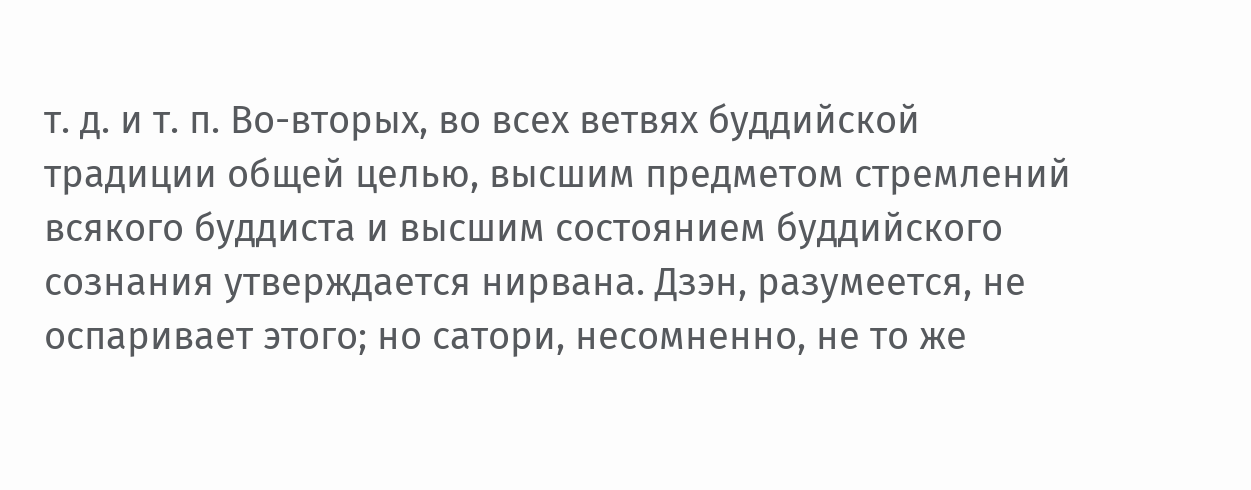т. д. и т. п. Во-вторых, во всех ветвях буддийской традиции общей целью, высшим предметом стремлений всякого буддиста и высшим состоянием буддийского сознания утверждается нирвана. Дзэн, разумеется, не оспаривает этого; но сатори, несомненно, не то же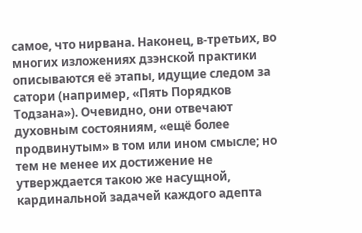самое, что нирвана. Наконец, в-третьих, во многих изложениях дзэнской практики описываются её этапы, идущие следом за сатори (например, «Пять Порядков Тодзана»). Очевидно, они отвечают духовным состояниям, «ещё более продвинутым» в том или ином смысле; но тем не менее их достижение не утверждается такою же насущной, кардинальной задачей каждого адепта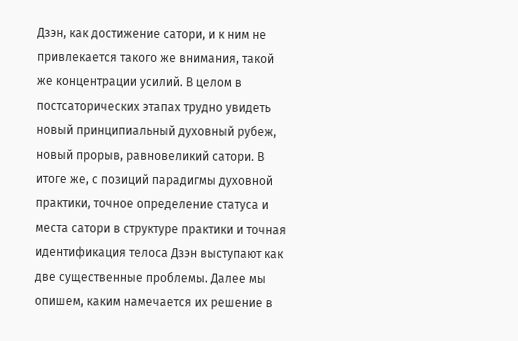Дзэн, как достижение сатори, и к ним не привлекается такого же внимания, такой же концентрации усилий. В целом в постсаторических этапах трудно увидеть новый принципиальный духовный рубеж, новый прорыв, равновеликий сатори. В итоге же, с позиций парадигмы духовной практики, точное определение статуса и места сатори в структуре практики и точная идентификация телоса Дзэн выступают как две существенные проблемы. Далее мы опишем, каким намечается их решение в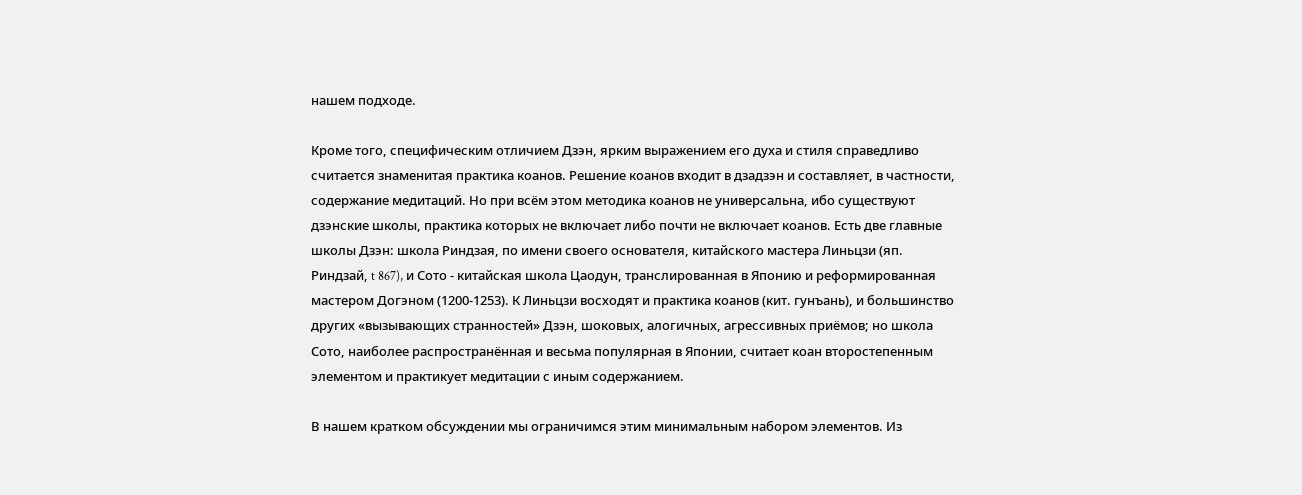нашем подходе.

Кроме того, специфическим отличием Дзэн, ярким выражением его духа и стиля справедливо считается знаменитая практика коанов. Решение коанов входит в дзадзэн и составляет, в частности, содержание медитаций. Но при всём этом методика коанов не универсальна, ибо существуют дзэнские школы, практика которых не включает либо почти не включает коанов. Есть две главные школы Дзэн: школа Риндзая, по имени своего основателя, китайского мастера Линьцзи (яп. Риндзай, t 867), и Сото - китайская школа Цаодун, транслированная в Японию и реформированная мастером Догэном (1200-1253). К Линьцзи восходят и практика коанов (кит. гунъань), и большинство других «вызывающих странностей» Дзэн, шоковых, алогичных, агрессивных приёмов; но школа Сото, наиболее распространённая и весьма популярная в Японии, считает коан второстепенным элементом и практикует медитации с иным содержанием.

В нашем кратком обсуждении мы ограничимся этим минимальным набором элементов. Из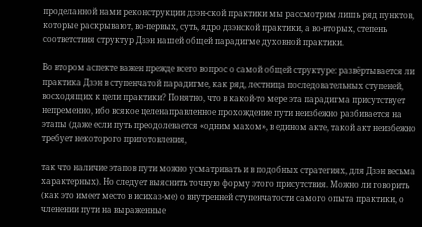проделанной нами реконструкции дзэн-ской практики мы рассмотрим лишь ряд пунктов, которые раскрывают, во-первых, суть, ядро дзэнской практики, а во-вторых, степень соответствия структур Дзэн нашей общей парадигме духовной практики.

Во втором аспекте важен прежде всего вопрос о самой общей структуре: развёртывается ли практика Дзэн в ступенчатой парадигме, как ряд, лестница последовательных ступеней, восходящих к цели практики? Понятно, что в какой-то мере эта парадигма присутствует непременно, ибо всякое целенаправленное прохождение пути неизбежно разбивается на этапы (даже если путь преодолевается «одним махом», в едином акте, такой акт неизбежно требует некоторого приготовления,

так что наличие этапов пути можно усматривать и в подобных стратегиях, для Дзэн весьма характерных). Но следует выяснить точную форму этого присутствия. Можно ли говорить (как это имеет место в исихаз-ме) о внутренней ступенчатости самого опыта практики, о членении пути на выраженные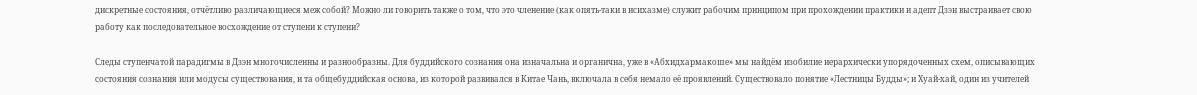дискретные состояния, отчётливо различающиеся меж собой? Можно ли говорить также о том, что это членение (как опять-таки в исихазме) служит рабочим принципом при прохождении практики и адепт Дзэн выстраивает свою работу как последовательное восхождение от ступени к ступени?

Следы ступенчатой парадигмы в Дзэн многочисленны и разнообразны. Для буддийского сознания она изначальна и органична, уже в «Абхидхармакоше» мы найдём изобилие иерархически упорядоченных схем, описывающих состояния сознания или модусы существования, и та общебуддийская основа, из которой развивался в Китае Чань, включала в себя немало её проявлений. Существовало понятие «Лестницы Будды»; и Хуай-хай, один из учителей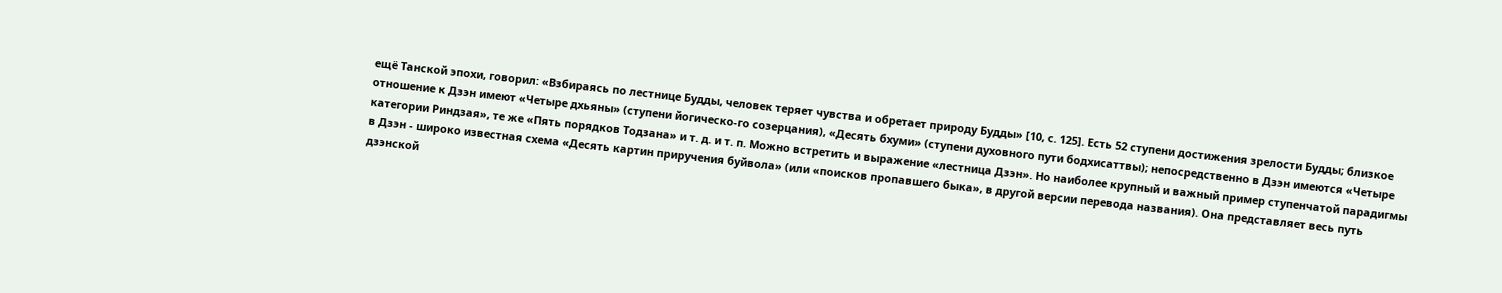ещё Танской эпохи, говорил: «Взбираясь по лестнице Будды, человек теряет чувства и обретает природу Будды» [10, с. 125]. Есть 52 ступени достижения зрелости Будды; близкое отношение к Дзэн имеют «Четыре дхьяны» (ступени йогическо-го созерцания), «Десять бхуми» (ступени духовного пути бодхисаттвы); непосредственно в Дзэн имеются «Четыре категории Риндзая», те же «Пять порядков Тодзана» и т. д. и т. п. Можно встретить и выражение «лестница Дзэн». Но наиболее крупный и важный пример ступенчатой парадигмы в Дзэн - широко известная схема «Десять картин приручения буйвола» (или «поисков пропавшего быка», в другой версии перевода названия). Она представляет весь путь дзэнской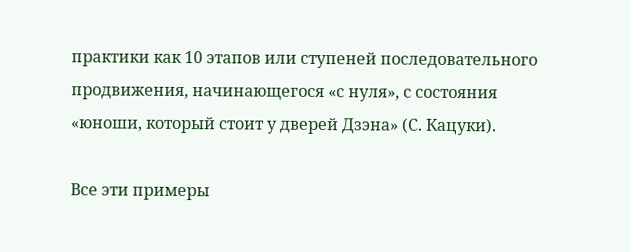практики как 10 этапов или ступеней последовательного продвижения, начинающегося «с нуля», с состояния «юноши, который стоит у дверей Дзэна» (С. Кацуки).

Все эти примеры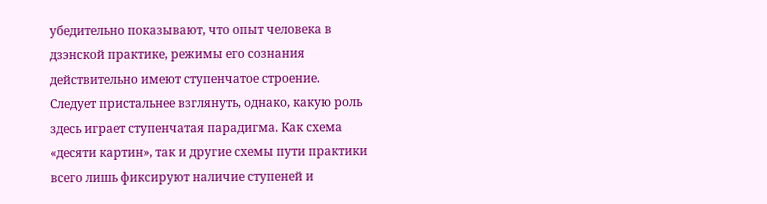убедительно показывают, что опыт человека в дзэнской практике, режимы его сознания действительно имеют ступенчатое строение. Следует пристальнее взглянуть, однако, какую роль здесь играет ступенчатая парадигма. Как схема «десяти картин», так и другие схемы пути практики всего лишь фиксируют наличие ступеней и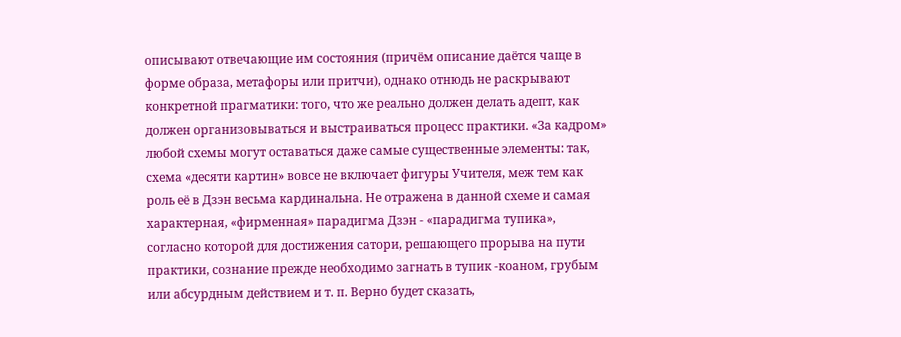описывают отвечающие им состояния (причём описание даётся чаще в форме образа, метафоры или притчи), однако отнюдь не раскрывают конкретной прагматики: того, что же реально должен делать адепт, как должен организовываться и выстраиваться процесс практики. «За кадром» любой схемы могут оставаться даже самые существенные элементы: так, схема «десяти картин» вовсе не включает фигуры Учителя, меж тем как роль её в Дзэн весьма кардинальна. Не отражена в данной схеме и самая характерная, «фирменная» парадигма Дзэн - «парадигма тупика», согласно которой для достижения сатори, решающего прорыва на пути практики, сознание прежде необходимо загнать в тупик -коаном, грубым или абсурдным действием и т. п. Верно будет сказать,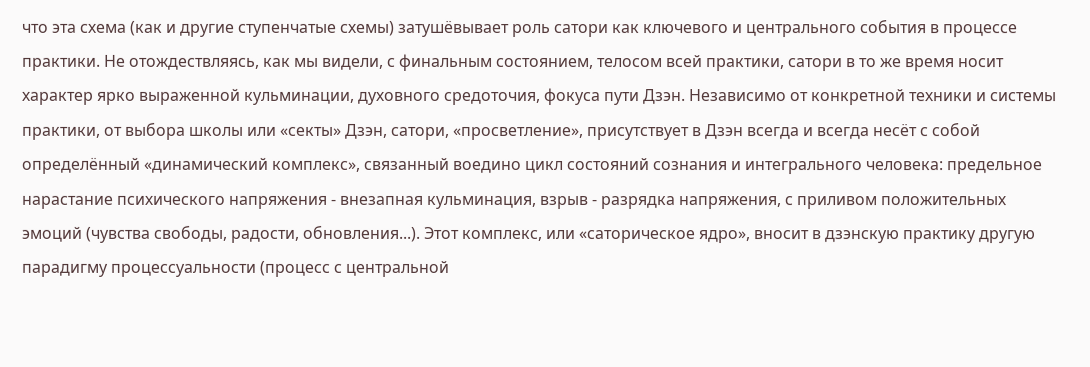что эта схема (как и другие ступенчатые схемы) затушёвывает роль сатори как ключевого и центрального события в процессе практики. Не отождествляясь, как мы видели, с финальным состоянием, телосом всей практики, сатори в то же время носит характер ярко выраженной кульминации, духовного средоточия, фокуса пути Дзэн. Независимо от конкретной техники и системы практики, от выбора школы или «секты» Дзэн, сатори, «просветление», присутствует в Дзэн всегда и всегда несёт с собой определённый «динамический комплекс», связанный воедино цикл состояний сознания и интегрального человека: предельное нарастание психического напряжения - внезапная кульминация, взрыв - разрядка напряжения, с приливом положительных эмоций (чувства свободы, радости, обновления...). Этот комплекс, или «саторическое ядро», вносит в дзэнскую практику другую парадигму процессуальности (процесс с центральной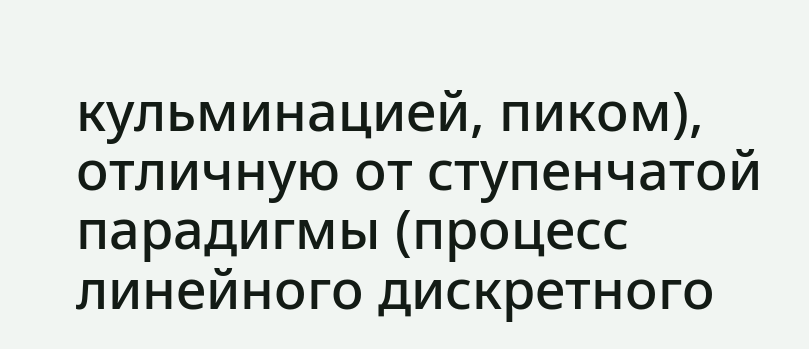кульминацией, пиком), отличную от ступенчатой парадигмы (процесс линейного дискретного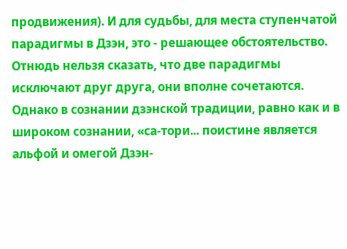продвижения). И для судьбы, для места ступенчатой парадигмы в Дзэн, это - решающее обстоятельство. Отнюдь нельзя сказать, что две парадигмы исключают друг друга, они вполне сочетаются. Однако в сознании дзэнской традиции, равно как и в широком сознании, «са-тори... поистине является альфой и омегой Дзэн-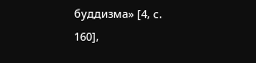буддизма» [4, с. 160],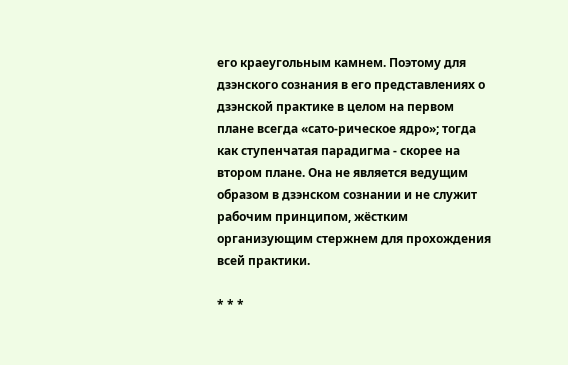его краеугольным камнем. Поэтому для дзэнского сознания в его представлениях о дзэнской практике в целом на первом плане всегда «сато-рическое ядро»; тогда как ступенчатая парадигма - скорее на втором плане. Она не является ведущим образом в дзэнском сознании и не служит рабочим принципом, жёстким организующим стержнем для прохождения всей практики.

* * *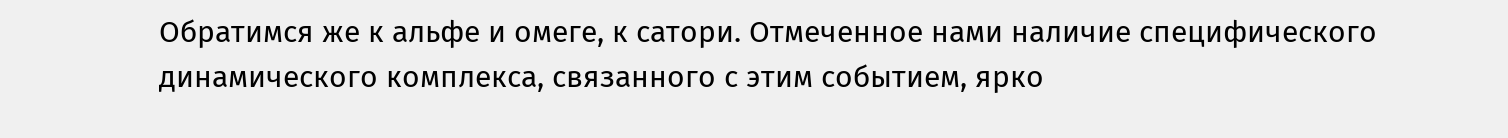Обратимся же к альфе и омеге, к сатори. Отмеченное нами наличие специфического динамического комплекса, связанного с этим событием, ярко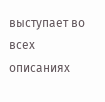выступает во всех описаниях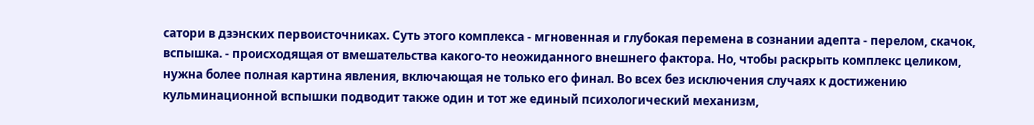сатори в дзэнских первоисточниках. Суть этого комплекса - мгновенная и глубокая перемена в сознании адепта - перелом, скачок, вспышка. - происходящая от вмешательства какого-то неожиданного внешнего фактора. Но, чтобы раскрыть комплекс целиком, нужна более полная картина явления, включающая не только его финал. Во всех без исключения случаях к достижению кульминационной вспышки подводит также один и тот же единый психологический механизм,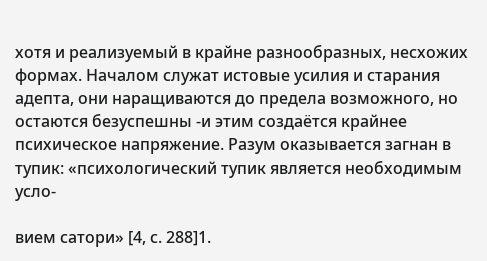хотя и реализуемый в крайне разнообразных, несхожих формах. Началом служат истовые усилия и старания адепта, они наращиваются до предела возможного, но остаются безуспешны -и этим создаётся крайнее психическое напряжение. Разум оказывается загнан в тупик: «психологический тупик является необходимым усло-

вием сатори» [4, с. 288]1.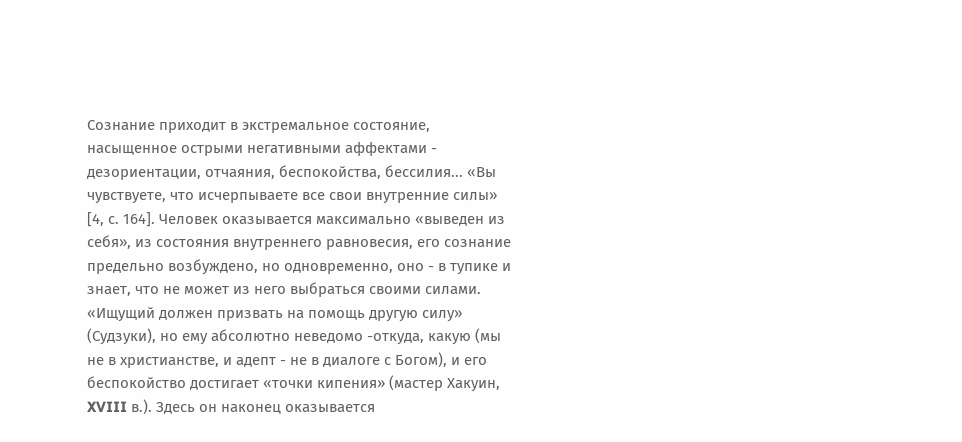Сознание приходит в экстремальное состояние, насыщенное острыми негативными аффектами - дезориентации, отчаяния, беспокойства, бессилия... «Вы чувствуете, что исчерпываете все свои внутренние силы» [4, с. 164]. Человек оказывается максимально «выведен из себя», из состояния внутреннего равновесия, его сознание предельно возбуждено, но одновременно, оно - в тупике и знает, что не может из него выбраться своими силами. «Ищущий должен призвать на помощь другую силу» (Судзуки), но ему абсолютно неведомо -откуда, какую (мы не в христианстве, и адепт - не в диалоге с Богом), и его беспокойство достигает «точки кипения» (мастер Хакуин, XVIII в.). Здесь он наконец оказывается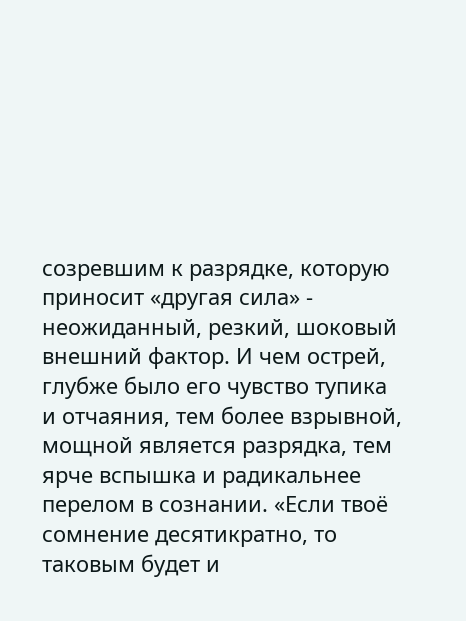созревшим к разрядке, которую приносит «другая сила» - неожиданный, резкий, шоковый внешний фактор. И чем острей, глубже было его чувство тупика и отчаяния, тем более взрывной, мощной является разрядка, тем ярче вспышка и радикальнее перелом в сознании. «Если твоё сомнение десятикратно, то таковым будет и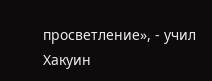просветление», - учил Хакуин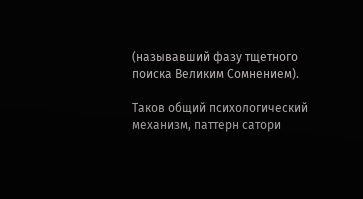(называвший фазу тщетного поиска Великим Сомнением).

Таков общий психологический механизм, паттерн сатори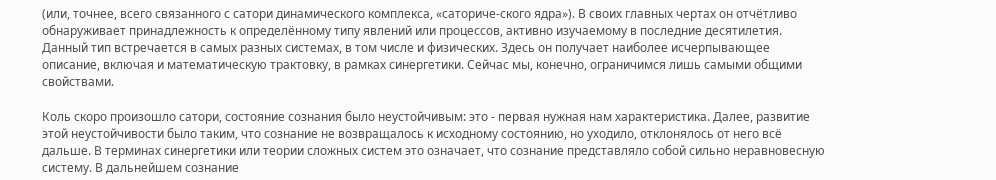(или, точнее, всего связанного с сатори динамического комплекса, «саториче-ского ядра»). В своих главных чертах он отчётливо обнаруживает принадлежность к определённому типу явлений или процессов, активно изучаемому в последние десятилетия. Данный тип встречается в самых разных системах, в том числе и физических. Здесь он получает наиболее исчерпывающее описание, включая и математическую трактовку, в рамках синергетики. Сейчас мы, конечно, ограничимся лишь самыми общими свойствами.

Коль скоро произошло сатори, состояние сознания было неустойчивым: это - первая нужная нам характеристика. Далее, развитие этой неустойчивости было таким, что сознание не возвращалось к исходному состоянию, но уходило, отклонялось от него всё дальше. В терминах синергетики или теории сложных систем это означает, что сознание представляло собой сильно неравновесную систему. В дальнейшем сознание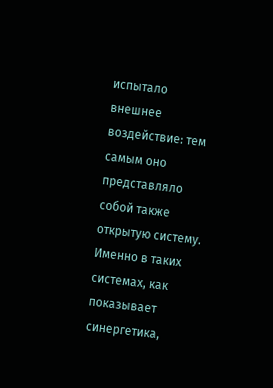испытало внешнее воздействие: тем самым оно представляло собой также открытую систему. Именно в таких системах, как показывает синергетика,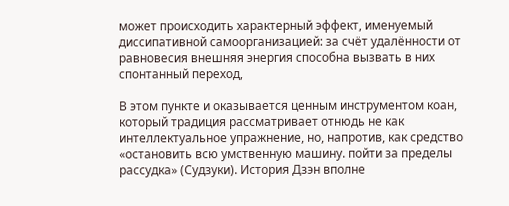может происходить характерный эффект, именуемый диссипативной самоорганизацией: за счёт удалённости от равновесия внешняя энергия способна вызвать в них спонтанный переход,

В этом пункте и оказывается ценным инструментом коан, который традиция рассматривает отнюдь не как интеллектуальное упражнение, но, напротив, как средство «остановить всю умственную машину. пойти за пределы рассудка» (Судзуки). История Дзэн вполне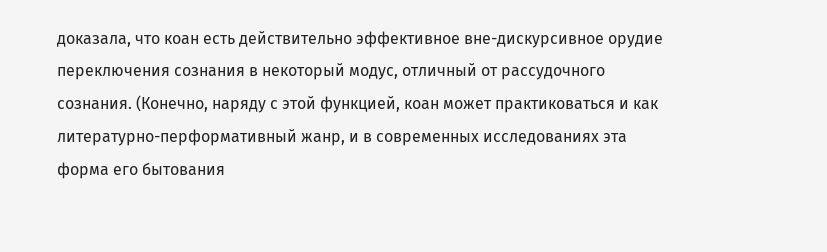доказала, что коан есть действительно эффективное вне-дискурсивное орудие переключения сознания в некоторый модус, отличный от рассудочного сознания. (Конечно, наряду с этой функцией, коан может практиковаться и как литературно-перформативный жанр, и в современных исследованиях эта форма его бытования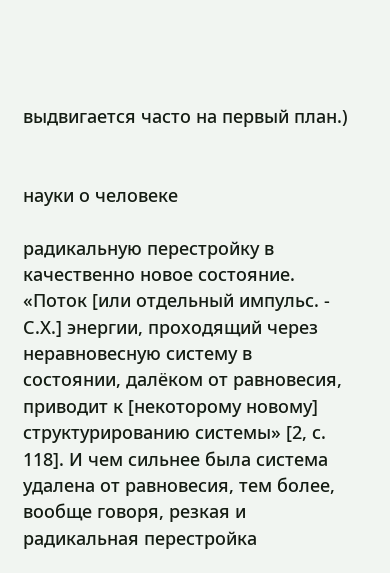выдвигается часто на первый план.)


науки о человеке

радикальную перестройку в качественно новое состояние. «Поток [или отдельный импульс. - С.Х.] энергии, проходящий через неравновесную систему в состоянии, далёком от равновесия, приводит к [некоторому новому] структурированию системы» [2, с. 118]. И чем сильнее была система удалена от равновесия, тем более, вообще говоря, резкая и радикальная перестройка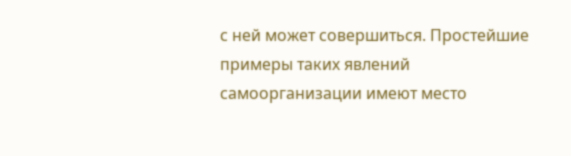с ней может совершиться. Простейшие примеры таких явлений самоорганизации имеют место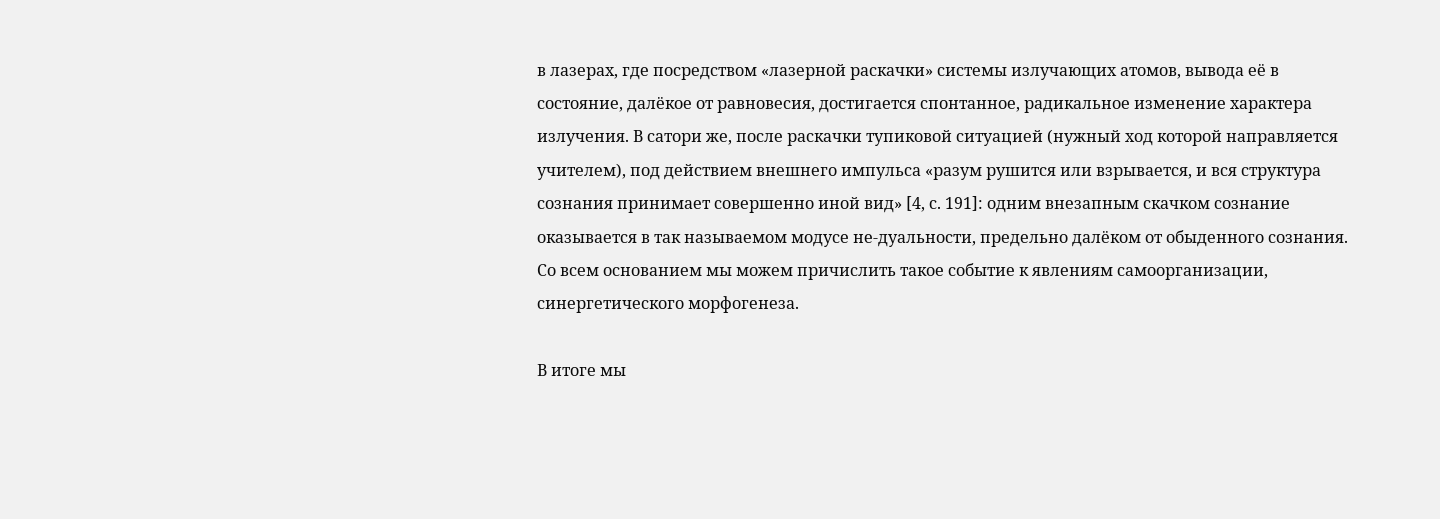в лазерах, где посредством «лазерной раскачки» системы излучающих атомов, вывода её в состояние, далёкое от равновесия, достигается спонтанное, радикальное изменение характера излучения. В сатори же, после раскачки тупиковой ситуацией (нужный ход которой направляется учителем), под действием внешнего импульса «разум рушится или взрывается, и вся структура сознания принимает совершенно иной вид» [4, с. 191]: одним внезапным скачком сознание оказывается в так называемом модусе не-дуальности, предельно далёком от обыденного сознания. Со всем основанием мы можем причислить такое событие к явлениям самоорганизации, синергетического морфогенеза.

В итоге мы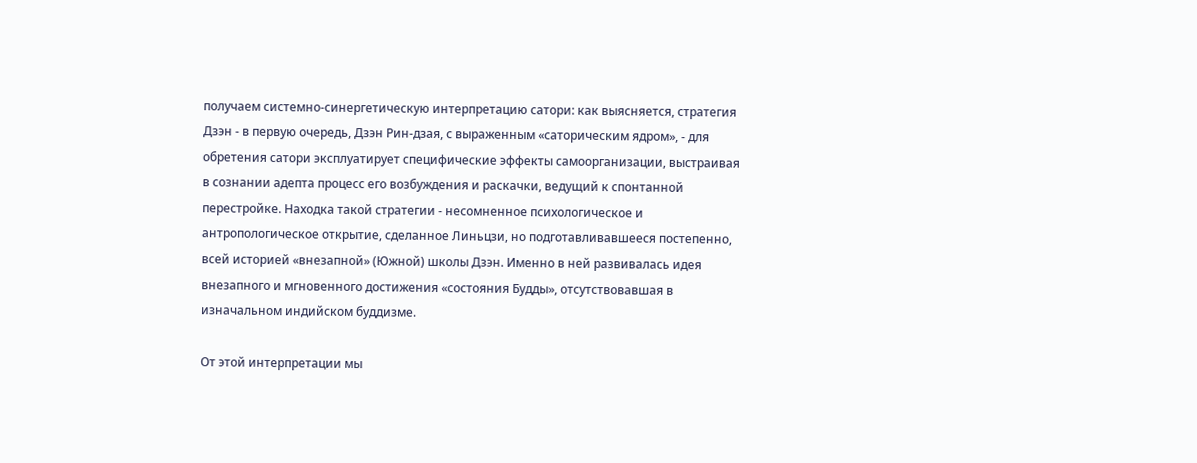получаем системно-синергетическую интерпретацию сатори: как выясняется, стратегия Дзэн - в первую очередь, Дзэн Рин-дзая, с выраженным «саторическим ядром», - для обретения сатори эксплуатирует специфические эффекты самоорганизации, выстраивая в сознании адепта процесс его возбуждения и раскачки, ведущий к спонтанной перестройке. Находка такой стратегии - несомненное психологическое и антропологическое открытие, сделанное Линьцзи, но подготавливавшееся постепенно, всей историей «внезапной» (Южной) школы Дзэн. Именно в ней развивалась идея внезапного и мгновенного достижения «состояния Будды», отсутствовавшая в изначальном индийском буддизме.

От этой интерпретации мы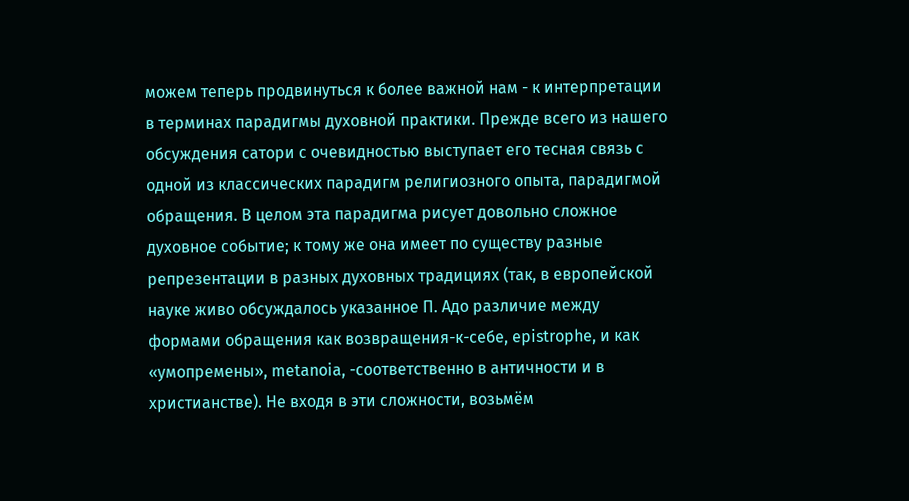можем теперь продвинуться к более важной нам - к интерпретации в терминах парадигмы духовной практики. Прежде всего из нашего обсуждения сатори с очевидностью выступает его тесная связь с одной из классических парадигм религиозного опыта, парадигмой обращения. В целом эта парадигма рисует довольно сложное духовное событие; к тому же она имеет по существу разные репрезентации в разных духовных традициях (так, в европейской науке живо обсуждалось указанное П. Адо различие между формами обращения как возвращения-к-себе, epistrophe, и как «умопремены», metanoia, -соответственно в античности и в христианстве). Не входя в эти сложности, возьмём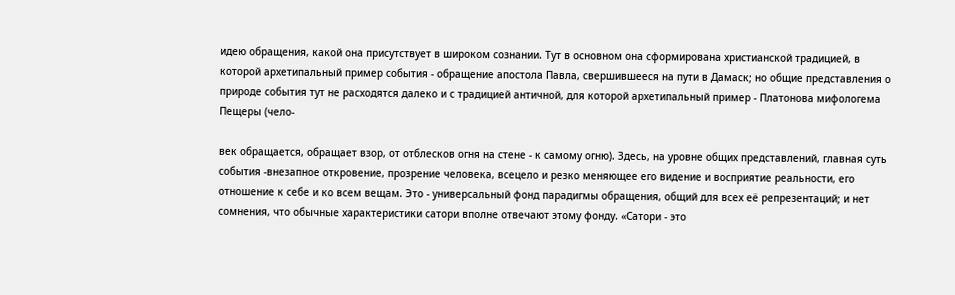идею обращения, какой она присутствует в широком сознании. Тут в основном она сформирована христианской традицией, в которой архетипальный пример события - обращение апостола Павла, свершившееся на пути в Дамаск; но общие представления о природе события тут не расходятся далеко и с традицией античной, для которой архетипальный пример - Платонова мифологема Пещеры (чело-

век обращается, обращает взор, от отблесков огня на стене - к самому огню). Здесь, на уровне общих представлений, главная суть события -внезапное откровение, прозрение человека, всецело и резко меняющее его видение и восприятие реальности, его отношение к себе и ко всем вещам. Это - универсальный фонд парадигмы обращения, общий для всех её репрезентаций; и нет сомнения, что обычные характеристики сатори вполне отвечают этому фонду. «Сатори - это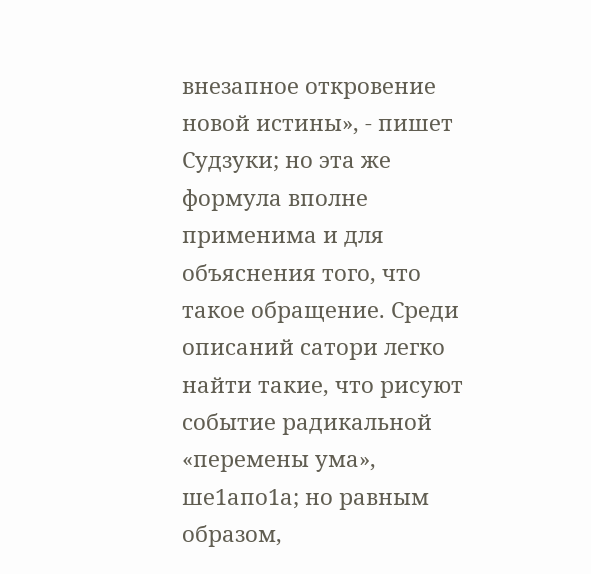внезапное откровение новой истины», - пишет Судзуки; но эта же формула вполне применима и для объяснения того, что такое обращение. Среди описаний сатори легко найти такие, что рисуют событие радикальной «перемены ума», ше1апо1а; но равным образом,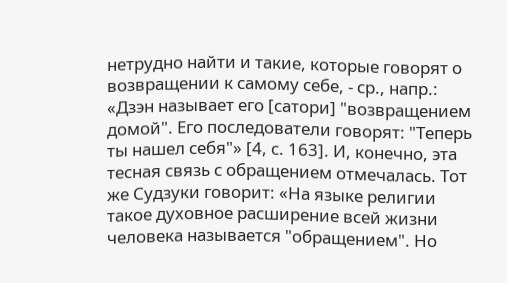нетрудно найти и такие, которые говорят о возвращении к самому себе, - ср., напр.: «Дзэн называет его [сатори] "возвращением домой". Его последователи говорят: "Теперь ты нашел себя"» [4, с. 163]. И, конечно, эта тесная связь с обращением отмечалась. Тот же Судзуки говорит: «На языке религии такое духовное расширение всей жизни человека называется "обращением". Но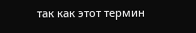так как этот термин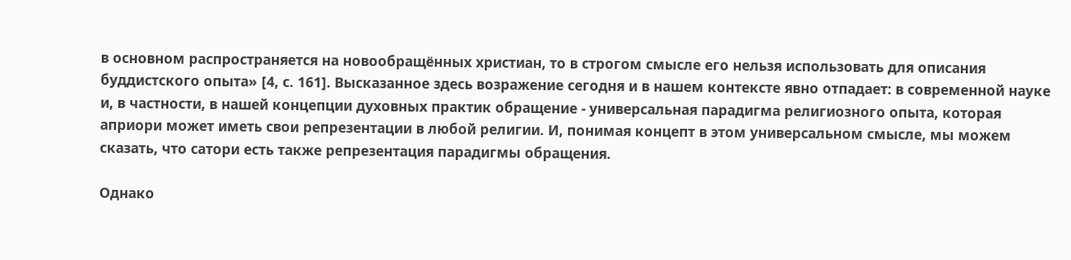в основном распространяется на новообращённых христиан, то в строгом смысле его нельзя использовать для описания буддистского опыта» [4, с. 161]. Высказанное здесь возражение сегодня и в нашем контексте явно отпадает: в современной науке и, в частности, в нашей концепции духовных практик обращение - универсальная парадигма религиозного опыта, которая априори может иметь свои репрезентации в любой религии. И, понимая концепт в этом универсальном смысле, мы можем сказать, что сатори есть также репрезентация парадигмы обращения.

Однако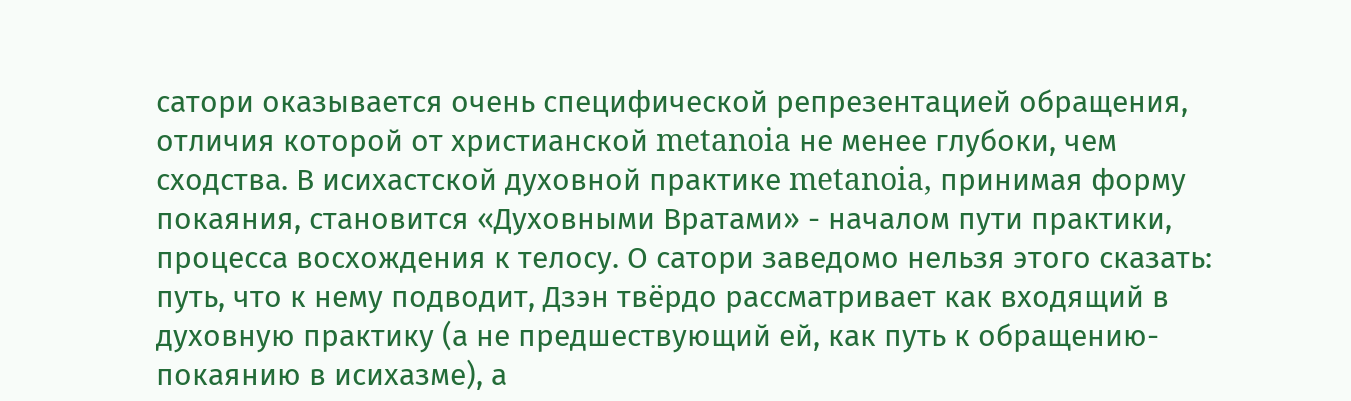сатори оказывается очень специфической репрезентацией обращения, отличия которой от христианской metanoia не менее глубоки, чем сходства. В исихастской духовной практике metanoia, принимая форму покаяния, становится «Духовными Вратами» - началом пути практики, процесса восхождения к телосу. О сатори заведомо нельзя этого сказать: путь, что к нему подводит, Дзэн твёрдо рассматривает как входящий в духовную практику (а не предшествующий ей, как путь к обращению-покаянию в исихазме), а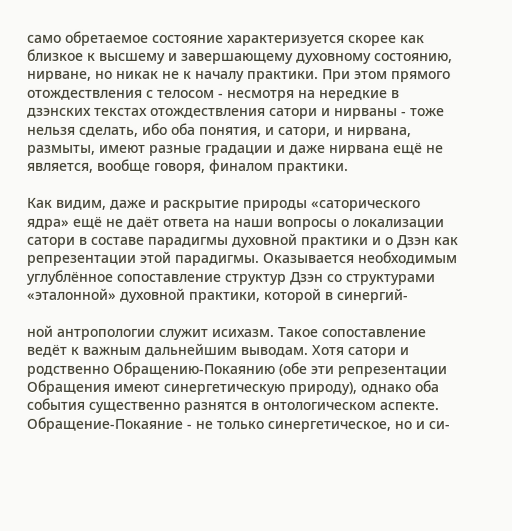само обретаемое состояние характеризуется скорее как близкое к высшему и завершающему духовному состоянию, нирване, но никак не к началу практики. При этом прямого отождествления с телосом - несмотря на нередкие в дзэнских текстах отождествления сатори и нирваны - тоже нельзя сделать, ибо оба понятия, и сатори, и нирвана, размыты, имеют разные градации и даже нирвана ещё не является, вообще говоря, финалом практики.

Как видим, даже и раскрытие природы «саторического ядра» ещё не даёт ответа на наши вопросы о локализации сатори в составе парадигмы духовной практики и о Дзэн как репрезентации этой парадигмы. Оказывается необходимым углублённое сопоставление структур Дзэн со структурами «эталонной» духовной практики, которой в синергий-

ной антропологии служит исихазм. Такое сопоставление ведёт к важным дальнейшим выводам. Хотя сатори и родственно Обращению-Покаянию (обе эти репрезентации Обращения имеют синергетическую природу), однако оба события существенно разнятся в онтологическом аспекте. Обращение-Покаяние - не только синергетическое, но и си-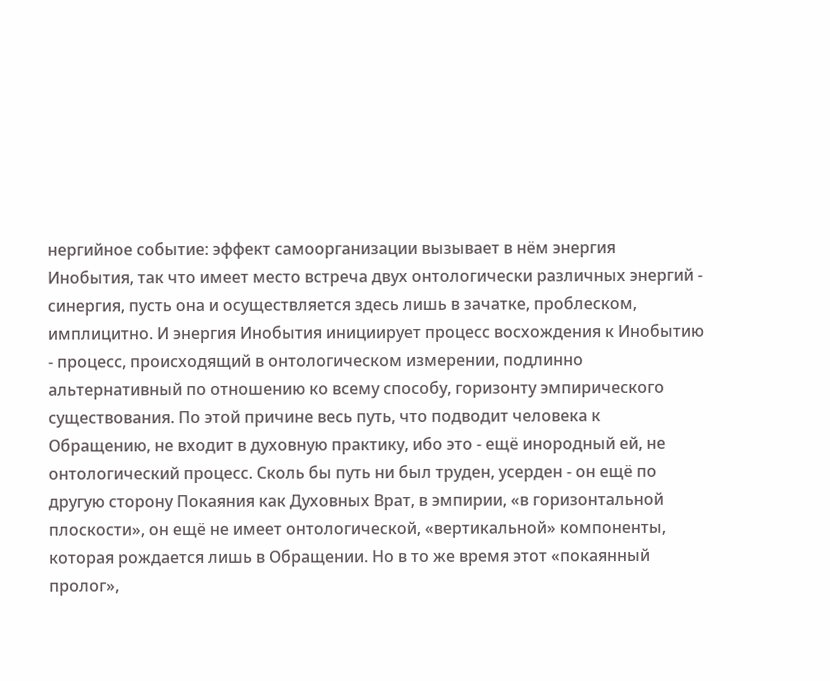нергийное событие: эффект самоорганизации вызывает в нём энергия Инобытия, так что имеет место встреча двух онтологически различных энергий - синергия, пусть она и осуществляется здесь лишь в зачатке, проблеском, имплицитно. И энергия Инобытия инициирует процесс восхождения к Инобытию - процесс, происходящий в онтологическом измерении, подлинно альтернативный по отношению ко всему способу, горизонту эмпирического существования. По этой причине весь путь, что подводит человека к Обращению, не входит в духовную практику, ибо это - ещё инородный ей, не онтологический процесс. Сколь бы путь ни был труден, усерден - он ещё по другую сторону Покаяния как Духовных Врат, в эмпирии, «в горизонтальной плоскости», он ещё не имеет онтологической, «вертикальной» компоненты, которая рождается лишь в Обращении. Но в то же время этот «покаянный пролог»,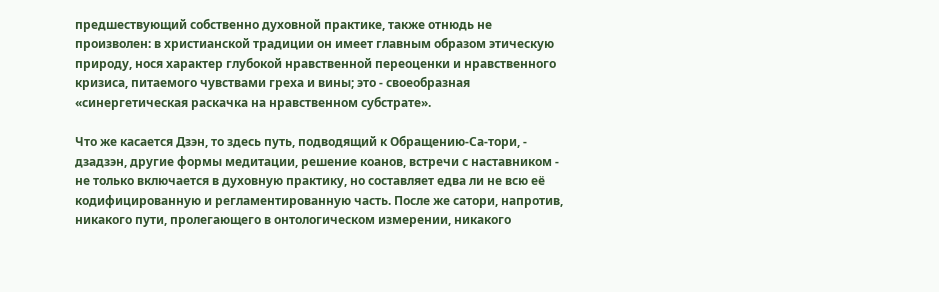предшествующий собственно духовной практике, также отнюдь не произволен: в христианской традиции он имеет главным образом этическую природу, нося характер глубокой нравственной переоценки и нравственного кризиса, питаемого чувствами греха и вины; это - своеобразная «синергетическая раскачка на нравственном субстрате».

Что же касается Дзэн, то здесь путь, подводящий к Обращению-Са-тори, - дзадзэн, другие формы медитации, решение коанов, встречи с наставником - не только включается в духовную практику, но составляет едва ли не всю её кодифицированную и регламентированную часть. После же сатори, напротив, никакого пути, пролегающего в онтологическом измерении, никакого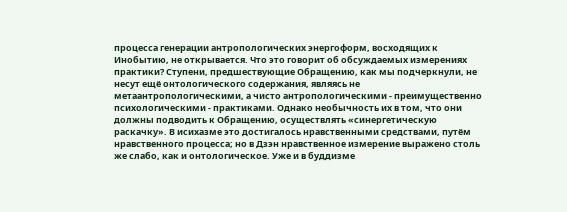процесса генерации антропологических энергоформ, восходящих к Инобытию, не открывается. Что это говорит об обсуждаемых измерениях практики? Ступени, предшествующие Обращению, как мы подчеркнули, не несут ещё онтологического содержания, являясь не метаантропологическими, а чисто антропологическими - преимущественно психологическими - практиками. Однако необычность их в том, что они должны подводить к Обращению, осуществлять «синергетическую раскачку». В исихазме это достигалось нравственными средствами, путём нравственного процесса; но в Дзэн нравственное измерение выражено столь же слабо, как и онтологическое. Уже и в буддизме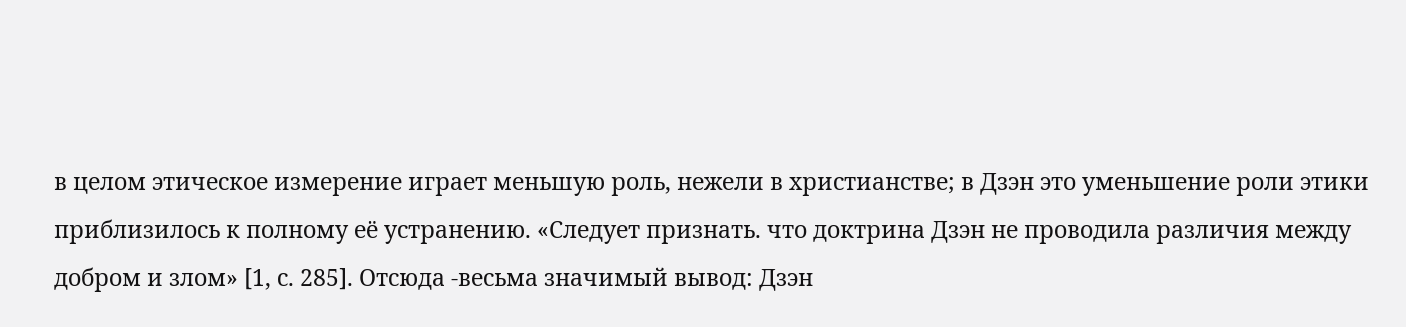в целом этическое измерение играет меньшую роль, нежели в христианстве; в Дзэн это уменьшение роли этики приблизилось к полному её устранению. «Следует признать. что доктрина Дзэн не проводила различия между добром и злом» [1, с. 285]. Отсюда -весьма значимый вывод: Дзэн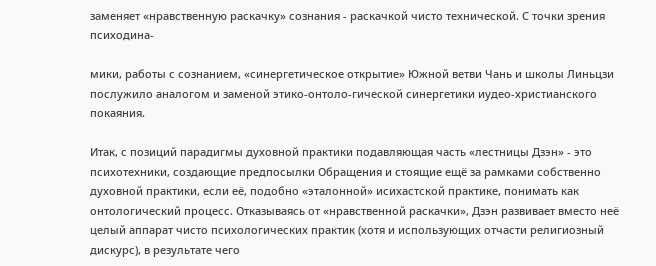заменяет «нравственную раскачку» сознания - раскачкой чисто технической. С точки зрения психодина-

мики, работы с сознанием, «синергетическое открытие» Южной ветви Чань и школы Линьцзи послужило аналогом и заменой этико-онтоло-гической синергетики иудео-христианского покаяния.

Итак, с позиций парадигмы духовной практики подавляющая часть «лестницы Дзэн» - это психотехники, создающие предпосылки Обращения и стоящие ещё за рамками собственно духовной практики, если её, подобно «эталонной» исихастской практике, понимать как онтологический процесс. Отказываясь от «нравственной раскачки», Дзэн развивает вместо неё целый аппарат чисто психологических практик (хотя и использующих отчасти религиозный дискурс), в результате чего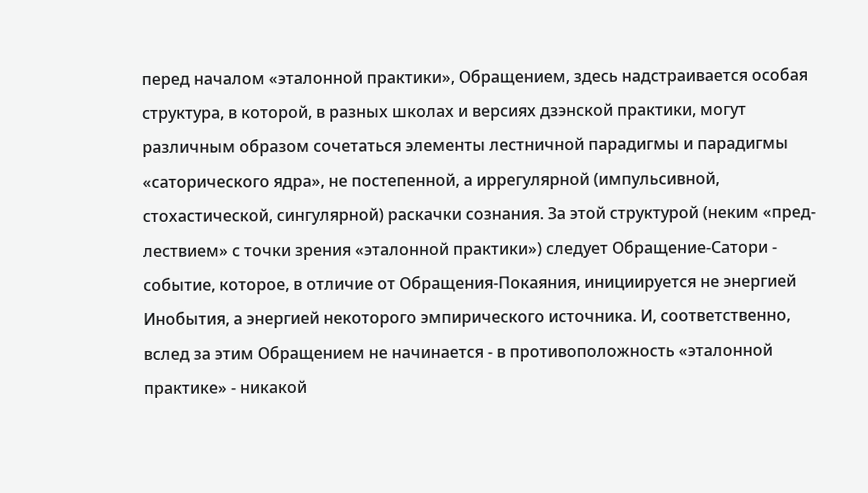перед началом «эталонной практики», Обращением, здесь надстраивается особая структура, в которой, в разных школах и версиях дзэнской практики, могут различным образом сочетаться элементы лестничной парадигмы и парадигмы «саторического ядра», не постепенной, а иррегулярной (импульсивной, стохастической, сингулярной) раскачки сознания. За этой структурой (неким «пред-лествием» с точки зрения «эталонной практики») следует Обращение-Сатори - событие, которое, в отличие от Обращения-Покаяния, инициируется не энергией Инобытия, а энергией некоторого эмпирического источника. И, соответственно, вслед за этим Обращением не начинается - в противоположность «эталонной практике» - никакой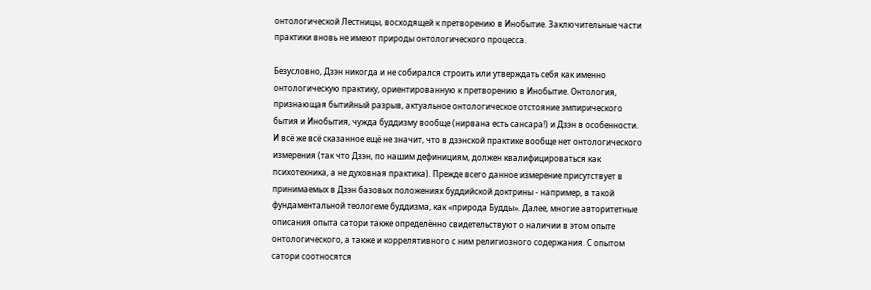онтологической Лестницы, восходящей к претворению в Инобытие. Заключительные части практики вновь не имеют природы онтологического процесса.

Безусловно, Дзэн никогда и не собирался строить или утверждать себя как именно онтологическую практику, ориентированную к претворению в Инобытие. Онтология, признающая бытийный разрыв, актуальное онтологическое отстояние эмпирического бытия и Инобытия, чужда буддизму вообще (нирвана есть сансара!) и Дзэн в особенности. И всё же всё сказанное ещё не значит, что в дзэнской практике вообще нет онтологического измерения (так что Дзэн, по нашим дефинициям, должен квалифицироваться как психотехника, а не духовная практика). Прежде всего данное измерение присутствует в принимаемых в Дзэн базовых положениях буддийской доктрины - например, в такой фундаментальной теологеме буддизма, как «природа Будды». Далее, многие авторитетные описания опыта сатори также определённо свидетельствуют о наличии в этом опыте онтологического, а также и коррелятивного с ним религиозного содержания. С опытом сатори соотносятся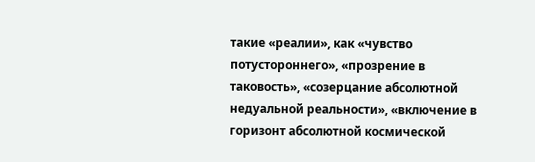такие «реалии», как «чувство потустороннего», «прозрение в таковость», «созерцание абсолютной недуальной реальности», «включение в горизонт абсолютной космической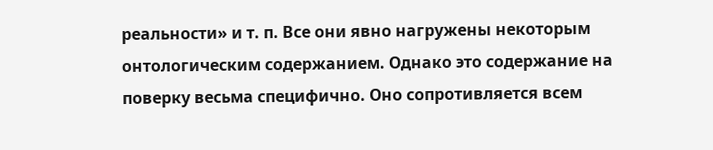реальности» и т. п. Все они явно нагружены некоторым онтологическим содержанием. Однако это содержание на поверку весьма специфично. Оно сопротивляется всем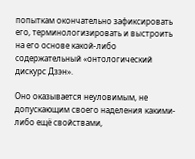попыткам окончательно зафиксировать его, терминологизировать и выстроить на его основе какой-либо содержательный «онтологический дискурс Дзэн».

Оно оказывается неуловимым, не допускающим своего наделения какими-либо ещё свойствами,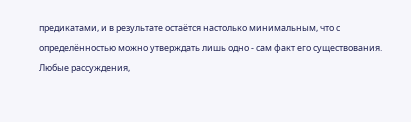предикатами, и в результате остаётся настолько минимальным, что с определённостью можно утверждать лишь одно - сам факт его существования. Любые рассуждения,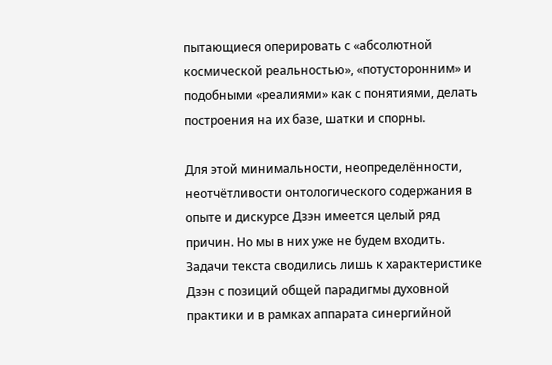пытающиеся оперировать с «абсолютной космической реальностью», «потусторонним» и подобными «реалиями» как с понятиями, делать построения на их базе, шатки и спорны.

Для этой минимальности, неопределённости, неотчётливости онтологического содержания в опыте и дискурсе Дзэн имеется целый ряд причин. Но мы в них уже не будем входить. Задачи текста сводились лишь к характеристике Дзэн с позиций общей парадигмы духовной практики и в рамках аппарата синергийной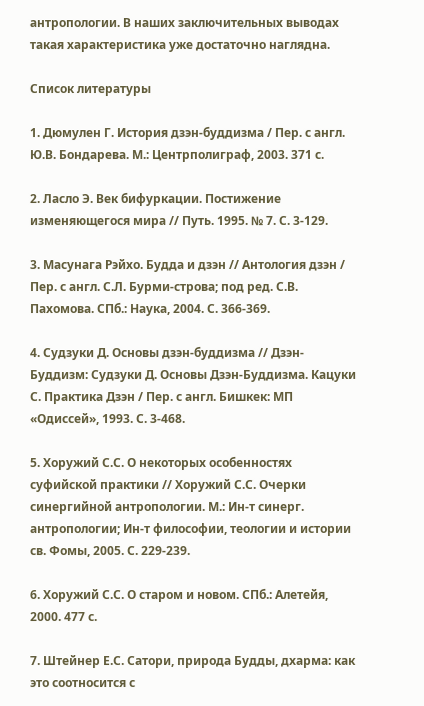антропологии. В наших заключительных выводах такая характеристика уже достаточно наглядна.

Список литературы

1. Дюмулен Г. История дзэн-буддизма / Пер. с англ. Ю.В. Бондарева. М.: Центрполиграф, 2003. 371 с.

2. Ласло Э. Век бифуркации. Постижение изменяющегося мира // Путь. 1995. № 7. С. 3-129.

3. Масунага Рэйхо. Будда и дзэн // Антология дзэн / Пер. с англ. С.Л. Бурми-строва; под ред. С.В. Пахомова. СПб.: Наука, 2004. С. 366-369.

4. Судзуки Д. Основы дзэн-буддизма // Дзэн-Буддизм: Судзуки Д. Основы Дзэн-Буддизма. Кацуки С. Практика Дзэн / Пер. с англ. Бишкек: МП «Одиссей», 1993. С. 3-468.

5. Хоружий С.С. О некоторых особенностях суфийской практики // Хоружий С.С. Очерки синергийной антропологии. М.: Ин-т синерг. антропологии; Ин-т философии, теологии и истории св. Фомы, 2005. С. 229-239.

6. Хоружий С.С. О старом и новом. СПб.: Алетейя, 2000. 477 с.

7. Штейнер Е.С. Сатори, природа Будды, дхарма: как это соотносится с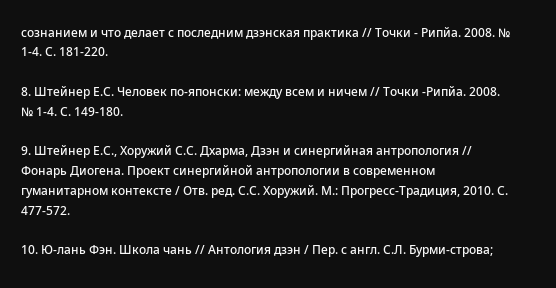сознанием и что делает с последним дзэнская практика // Точки - Рипйа. 2008. № 1-4. С. 181-220.

8. Штейнер Е.С. Человек по-японски: между всем и ничем // Точки -Рипйа. 2008. № 1-4. С. 149-180.

9. Штейнер Е.С., Хоружий С.С. Дхарма, Дзэн и синергийная антропология // Фонарь Диогена. Проект синергийной антропологии в современном гуманитарном контексте / Отв. ред. С.С. Хоружий. М.: Прогресс-Традиция, 2010. С. 477-572.

10. Ю-лань Фэн. Школа чань // Антология дзэн / Пер. с англ. С.Л. Бурми-строва;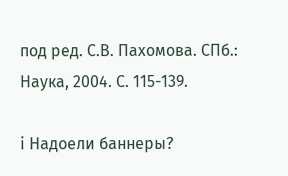под ред. С.В. Пахомова. СПб.: Наука, 2004. С. 115-139.

i Надоели баннеры?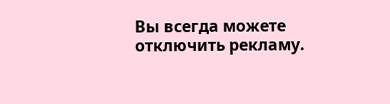Вы всегда можете отключить рекламу.